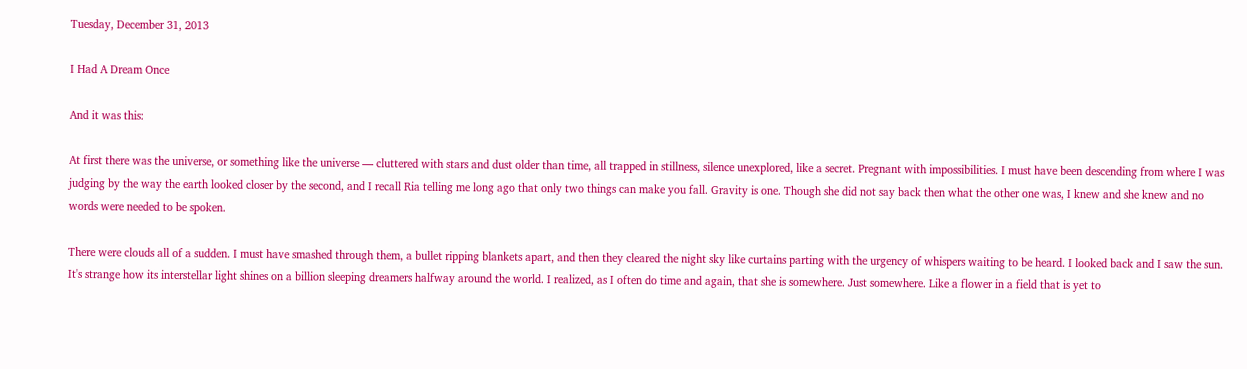Tuesday, December 31, 2013

I Had A Dream Once

And it was this:

At first there was the universe, or something like the universe — cluttered with stars and dust older than time, all trapped in stillness, silence unexplored, like a secret. Pregnant with impossibilities. I must have been descending from where I was judging by the way the earth looked closer by the second, and I recall Ria telling me long ago that only two things can make you fall. Gravity is one. Though she did not say back then what the other one was, I knew and she knew and no words were needed to be spoken.

There were clouds all of a sudden. I must have smashed through them, a bullet ripping blankets apart, and then they cleared the night sky like curtains parting with the urgency of whispers waiting to be heard. I looked back and I saw the sun. It's strange how its interstellar light shines on a billion sleeping dreamers halfway around the world. I realized, as I often do time and again, that she is somewhere. Just somewhere. Like a flower in a field that is yet to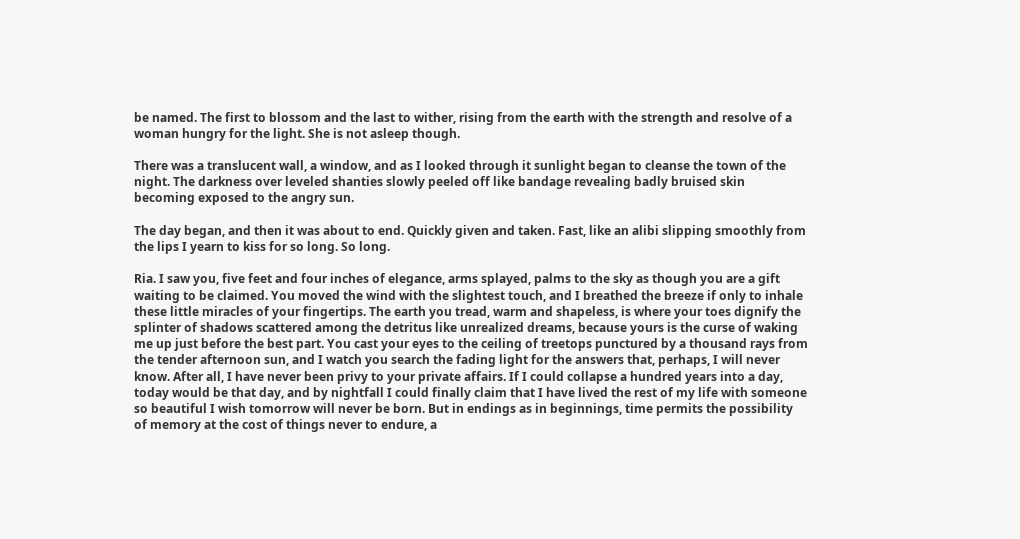be named. The first to blossom and the last to wither, rising from the earth with the strength and resolve of a woman hungry for the light. She is not asleep though.

There was a translucent wall, a window, and as I looked through it sunlight began to cleanse the town of the night. The darkness over leveled shanties slowly peeled off like bandage revealing badly bruised skin becoming exposed to the angry sun.

The day began, and then it was about to end. Quickly given and taken. Fast, like an alibi slipping smoothly from the lips I yearn to kiss for so long. So long.

Ria. I saw you, five feet and four inches of elegance, arms splayed, palms to the sky as though you are a gift waiting to be claimed. You moved the wind with the slightest touch, and I breathed the breeze if only to inhale these little miracles of your fingertips. The earth you tread, warm and shapeless, is where your toes dignify the splinter of shadows scattered among the detritus like unrealized dreams, because yours is the curse of waking me up just before the best part. You cast your eyes to the ceiling of treetops punctured by a thousand rays from the tender afternoon sun, and I watch you search the fading light for the answers that, perhaps, I will never know. After all, I have never been privy to your private affairs. If I could collapse a hundred years into a day, today would be that day, and by nightfall I could finally claim that I have lived the rest of my life with someone so beautiful I wish tomorrow will never be born. But in endings as in beginnings, time permits the possibility of memory at the cost of things never to endure, a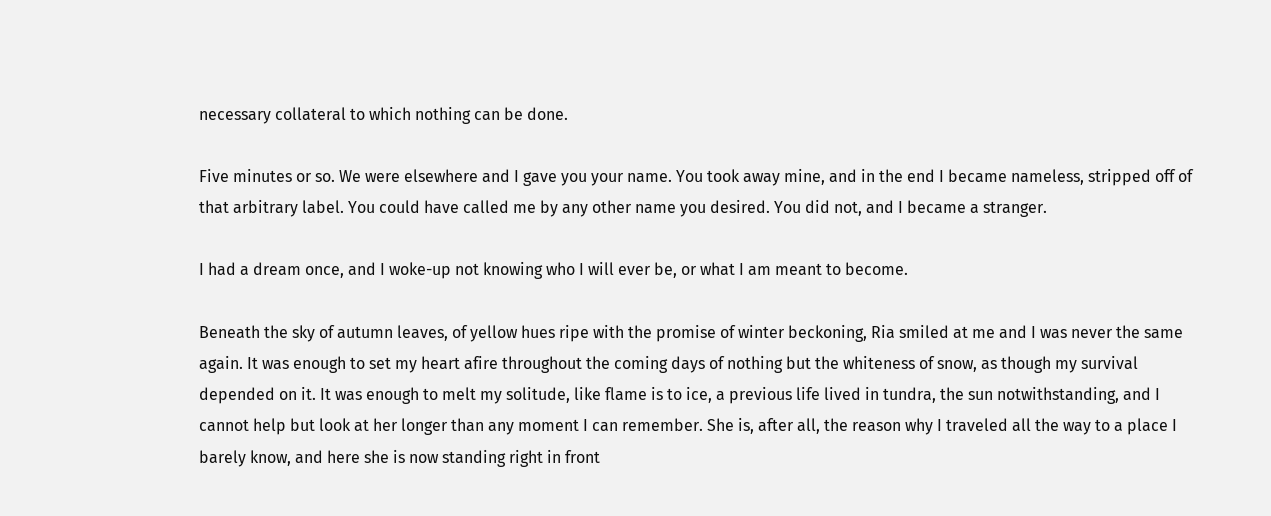necessary collateral to which nothing can be done.

Five minutes or so. We were elsewhere and I gave you your name. You took away mine, and in the end I became nameless, stripped off of that arbitrary label. You could have called me by any other name you desired. You did not, and I became a stranger.

I had a dream once, and I woke-up not knowing who I will ever be, or what I am meant to become.

Beneath the sky of autumn leaves, of yellow hues ripe with the promise of winter beckoning, Ria smiled at me and I was never the same again. It was enough to set my heart afire throughout the coming days of nothing but the whiteness of snow, as though my survival depended on it. It was enough to melt my solitude, like flame is to ice, a previous life lived in tundra, the sun notwithstanding, and I cannot help but look at her longer than any moment I can remember. She is, after all, the reason why I traveled all the way to a place I barely know, and here she is now standing right in front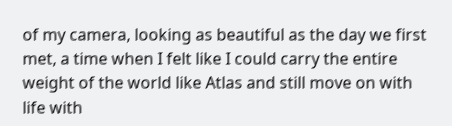of my camera, looking as beautiful as the day we first met, a time when I felt like I could carry the entire weight of the world like Atlas and still move on with life with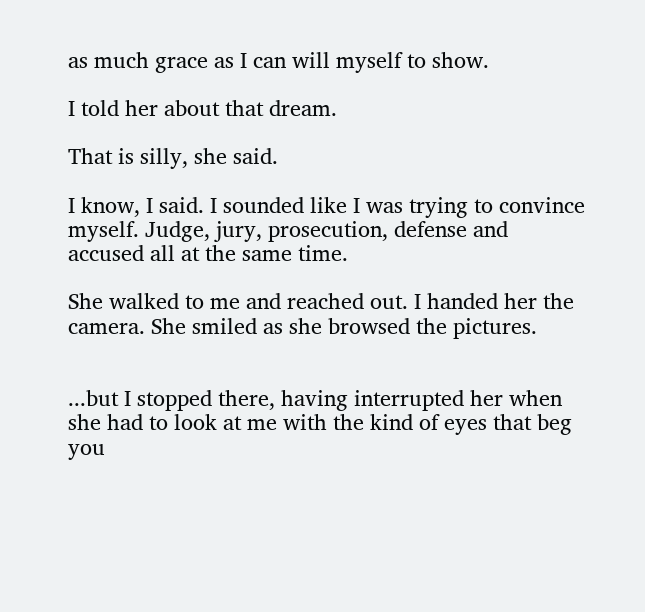as much grace as I can will myself to show.

I told her about that dream.

That is silly, she said.

I know, I said. I sounded like I was trying to convince myself. Judge, jury, prosecution, defense and accused all at the same time.

She walked to me and reached out. I handed her the camera. She smiled as she browsed the pictures.


...but I stopped there, having interrupted her when she had to look at me with the kind of eyes that beg you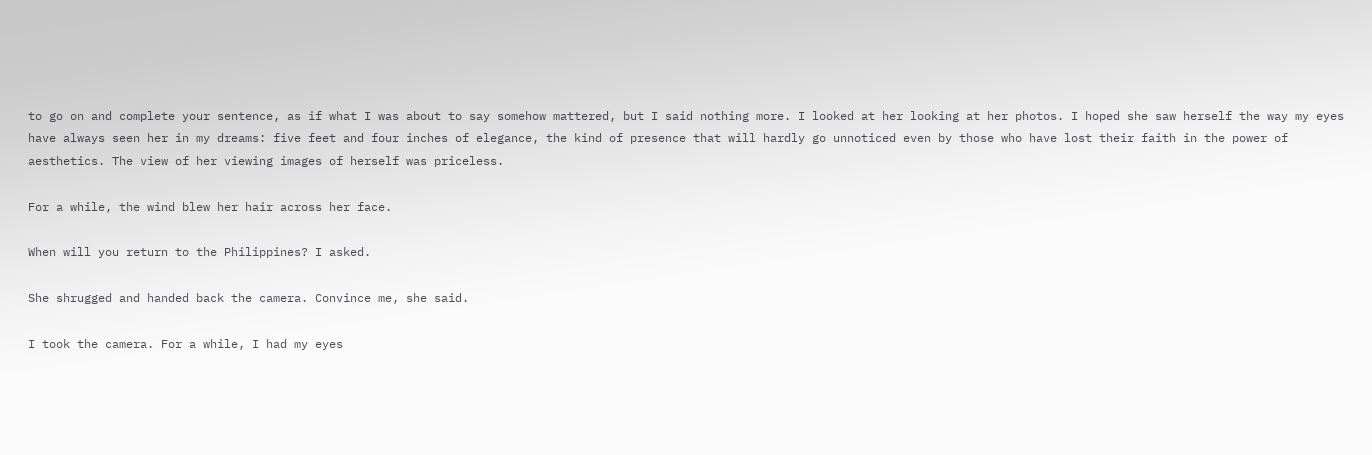to go on and complete your sentence, as if what I was about to say somehow mattered, but I said nothing more. I looked at her looking at her photos. I hoped she saw herself the way my eyes have always seen her in my dreams: five feet and four inches of elegance, the kind of presence that will hardly go unnoticed even by those who have lost their faith in the power of aesthetics. The view of her viewing images of herself was priceless.

For a while, the wind blew her hair across her face.

When will you return to the Philippines? I asked.

She shrugged and handed back the camera. Convince me, she said.

I took the camera. For a while, I had my eyes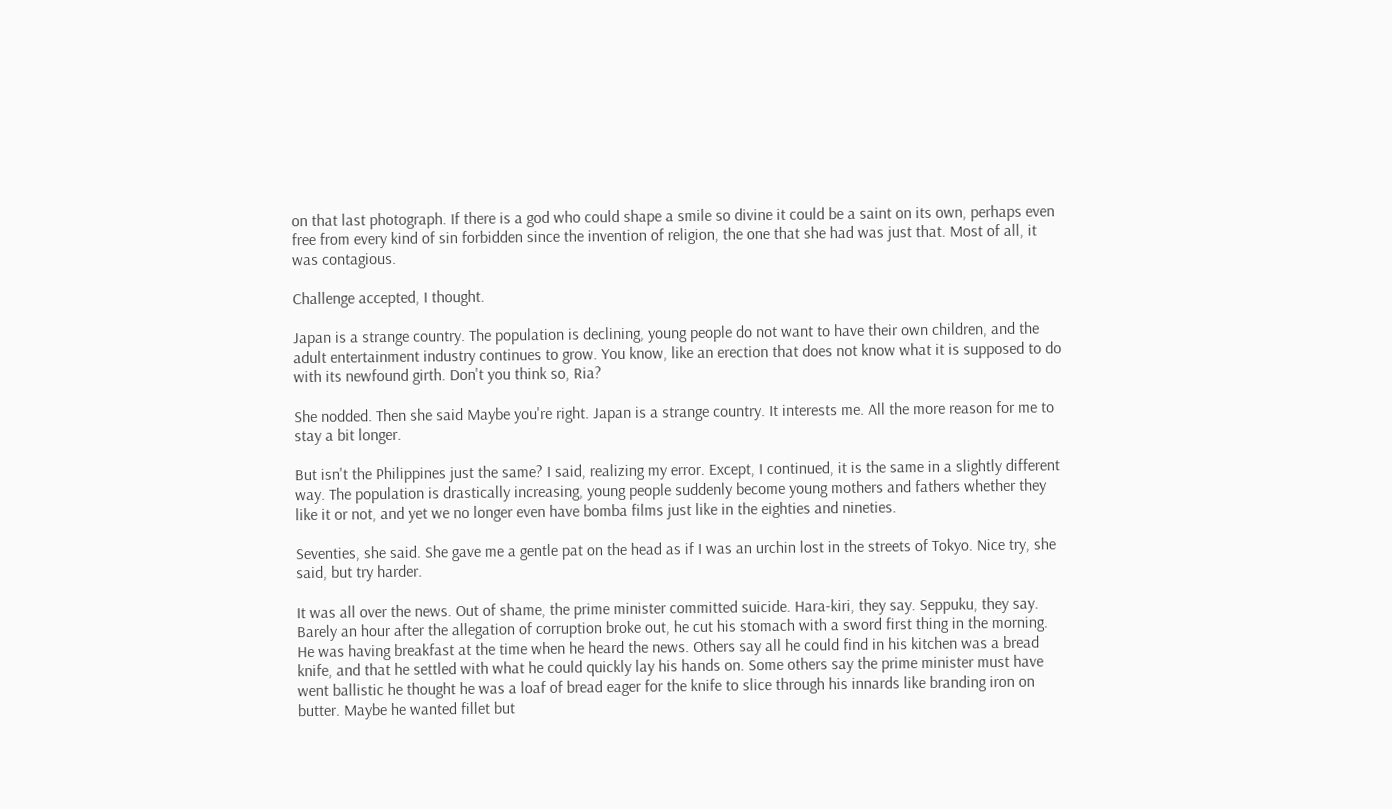on that last photograph. If there is a god who could shape a smile so divine it could be a saint on its own, perhaps even free from every kind of sin forbidden since the invention of religion, the one that she had was just that. Most of all, it was contagious.

Challenge accepted, I thought.

Japan is a strange country. The population is declining, young people do not want to have their own children, and the adult entertainment industry continues to grow. You know, like an erection that does not know what it is supposed to do with its newfound girth. Don't you think so, Ria?

She nodded. Then she said Maybe you're right. Japan is a strange country. It interests me. All the more reason for me to stay a bit longer.

But isn't the Philippines just the same? I said, realizing my error. Except, I continued, it is the same in a slightly different way. The population is drastically increasing, young people suddenly become young mothers and fathers whether they like it or not, and yet we no longer even have bomba films just like in the eighties and nineties.

Seventies, she said. She gave me a gentle pat on the head as if I was an urchin lost in the streets of Tokyo. Nice try, she said, but try harder.

It was all over the news. Out of shame, the prime minister committed suicide. Hara-kiri, they say. Seppuku, they say. Barely an hour after the allegation of corruption broke out, he cut his stomach with a sword first thing in the morning. He was having breakfast at the time when he heard the news. Others say all he could find in his kitchen was a bread knife, and that he settled with what he could quickly lay his hands on. Some others say the prime minister must have went ballistic he thought he was a loaf of bread eager for the knife to slice through his innards like branding iron on butter. Maybe he wanted fillet but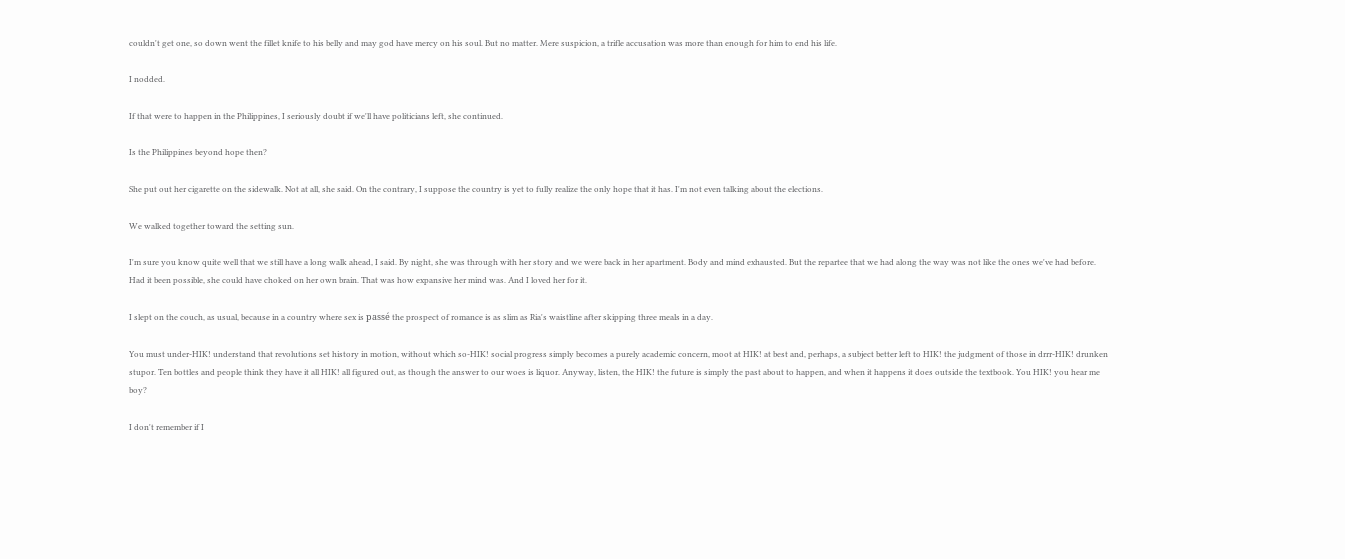couldn't get one, so down went the fillet knife to his belly and may god have mercy on his soul. But no matter. Mere suspicion, a trifle accusation was more than enough for him to end his life.

I nodded.

If that were to happen in the Philippines, I seriously doubt if we'll have politicians left, she continued.

Is the Philippines beyond hope then?

She put out her cigarette on the sidewalk. Not at all, she said. On the contrary, I suppose the country is yet to fully realize the only hope that it has. I'm not even talking about the elections.

We walked together toward the setting sun.

I'm sure you know quite well that we still have a long walk ahead, I said. By night, she was through with her story and we were back in her apartment. Body and mind exhausted. But the repartee that we had along the way was not like the ones we've had before. Had it been possible, she could have choked on her own brain. That was how expansive her mind was. And I loved her for it.

I slept on the couch, as usual, because in a country where sex is passé the prospect of romance is as slim as Ria's waistline after skipping three meals in a day.

You must under-HIK! understand that revolutions set history in motion, without which so-HIK! social progress simply becomes a purely academic concern, moot at HIK! at best and, perhaps, a subject better left to HIK! the judgment of those in drrr-HIK! drunken stupor. Ten bottles and people think they have it all HIK! all figured out, as though the answer to our woes is liquor. Anyway, listen, the HIK! the future is simply the past about to happen, and when it happens it does outside the textbook. You HIK! you hear me boy?

I don't remember if I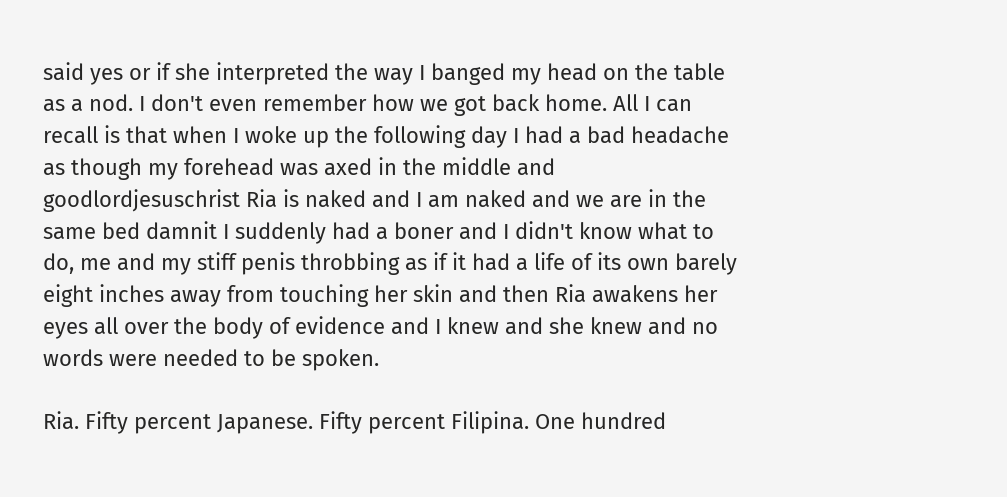said yes or if she interpreted the way I banged my head on the table as a nod. I don't even remember how we got back home. All I can recall is that when I woke up the following day I had a bad headache as though my forehead was axed in the middle and goodlordjesuschrist Ria is naked and I am naked and we are in the same bed damnit I suddenly had a boner and I didn't know what to do, me and my stiff penis throbbing as if it had a life of its own barely eight inches away from touching her skin and then Ria awakens her eyes all over the body of evidence and I knew and she knew and no words were needed to be spoken.

Ria. Fifty percent Japanese. Fifty percent Filipina. One hundred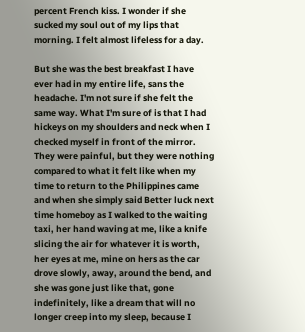percent French kiss. I wonder if she sucked my soul out of my lips that morning. I felt almost lifeless for a day.

But she was the best breakfast I have ever had in my entire life, sans the headache. I'm not sure if she felt the same way. What I'm sure of is that I had hickeys on my shoulders and neck when I checked myself in front of the mirror. They were painful, but they were nothing compared to what it felt like when my time to return to the Philippines came and when she simply said Better luck next time homeboy as I walked to the waiting taxi, her hand waving at me, like a knife slicing the air for whatever it is worth, her eyes at me, mine on hers as the car drove slowly, away, around the bend, and she was gone just like that, gone indefinitely, like a dream that will no longer creep into my sleep, because I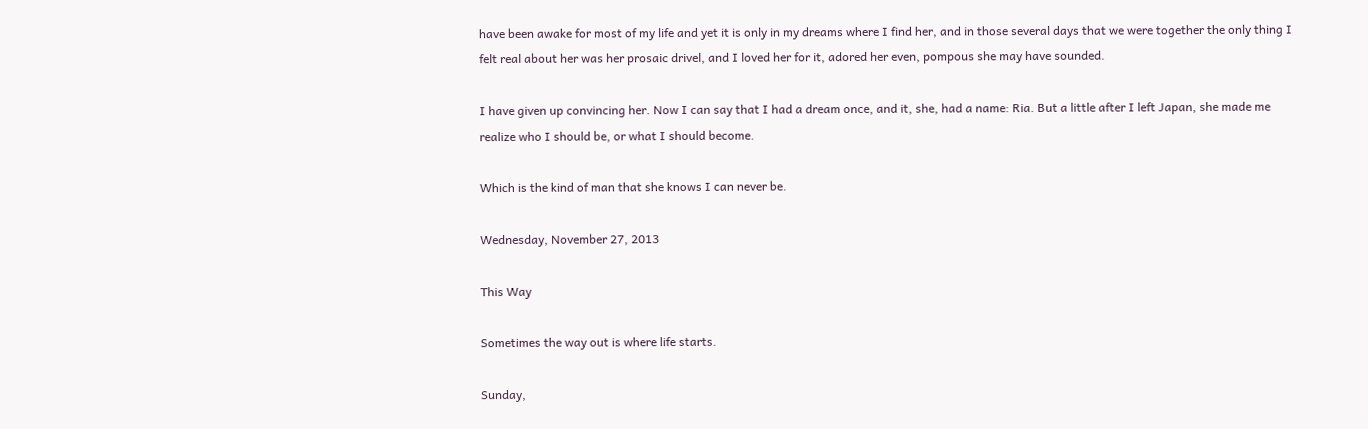have been awake for most of my life and yet it is only in my dreams where I find her, and in those several days that we were together the only thing I felt real about her was her prosaic drivel, and I loved her for it, adored her even, pompous she may have sounded.

I have given up convincing her. Now I can say that I had a dream once, and it, she, had a name: Ria. But a little after I left Japan, she made me realize who I should be, or what I should become.

Which is the kind of man that she knows I can never be.

Wednesday, November 27, 2013

This Way

Sometimes the way out is where life starts.

Sunday,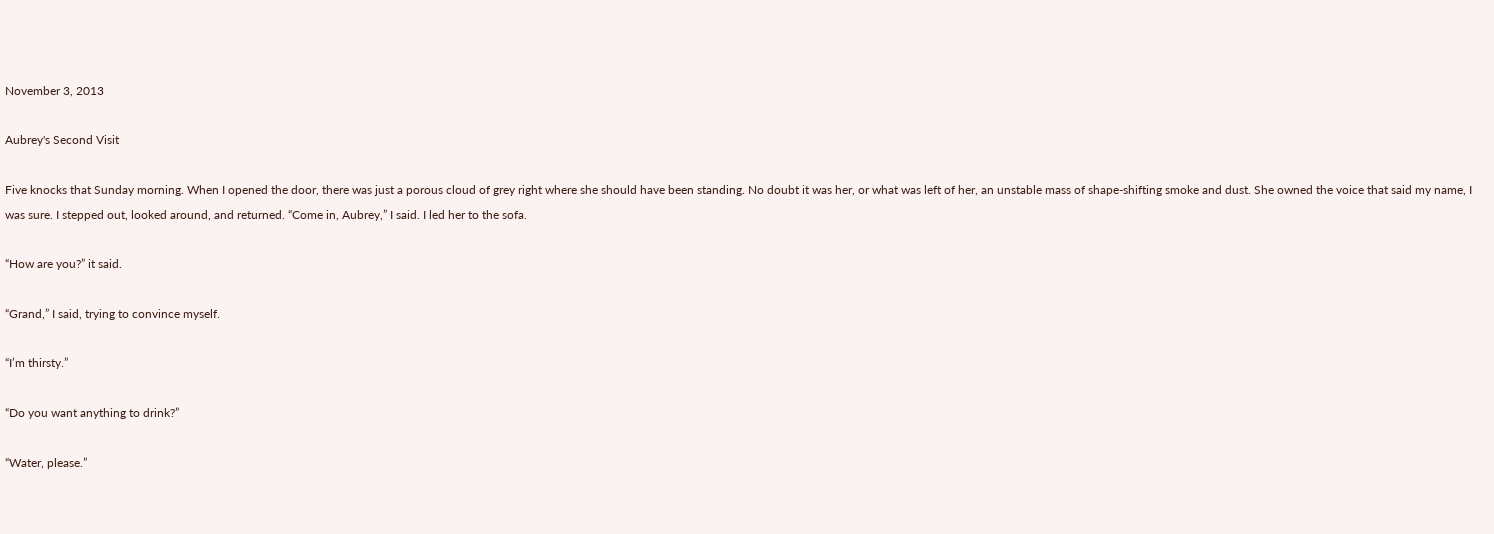November 3, 2013

Aubrey's Second Visit

Five knocks that Sunday morning. When I opened the door, there was just a porous cloud of grey right where she should have been standing. No doubt it was her, or what was left of her, an unstable mass of shape-shifting smoke and dust. She owned the voice that said my name, I was sure. I stepped out, looked around, and returned. “Come in, Aubrey,” I said. I led her to the sofa.

“How are you?” it said.

“Grand,” I said, trying to convince myself.

“I’m thirsty.”

“Do you want anything to drink?”

“Water, please.”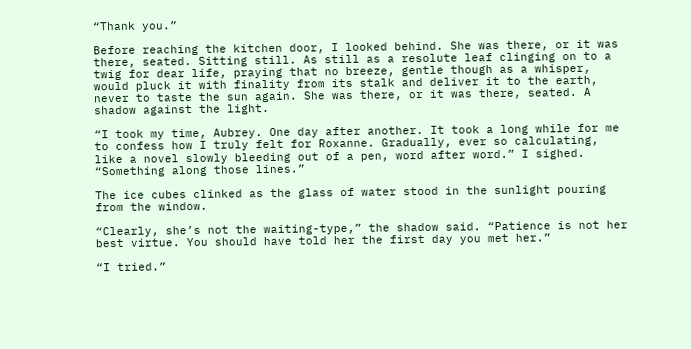“Thank you.”

Before reaching the kitchen door, I looked behind. She was there, or it was there, seated. Sitting still. As still as a resolute leaf clinging on to a twig for dear life, praying that no breeze, gentle though as a whisper, would pluck it with finality from its stalk and deliver it to the earth, never to taste the sun again. She was there, or it was there, seated. A shadow against the light.

“I took my time, Aubrey. One day after another. It took a long while for me to confess how I truly felt for Roxanne. Gradually, ever so calculating, like a novel slowly bleeding out of a pen, word after word.” I sighed. “Something along those lines.”

The ice cubes clinked as the glass of water stood in the sunlight pouring from the window.

“Clearly, she’s not the waiting-type,” the shadow said. “Patience is not her best virtue. You should have told her the first day you met her.”

“I tried.”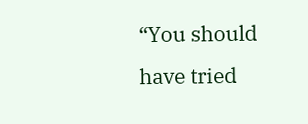“You should have tried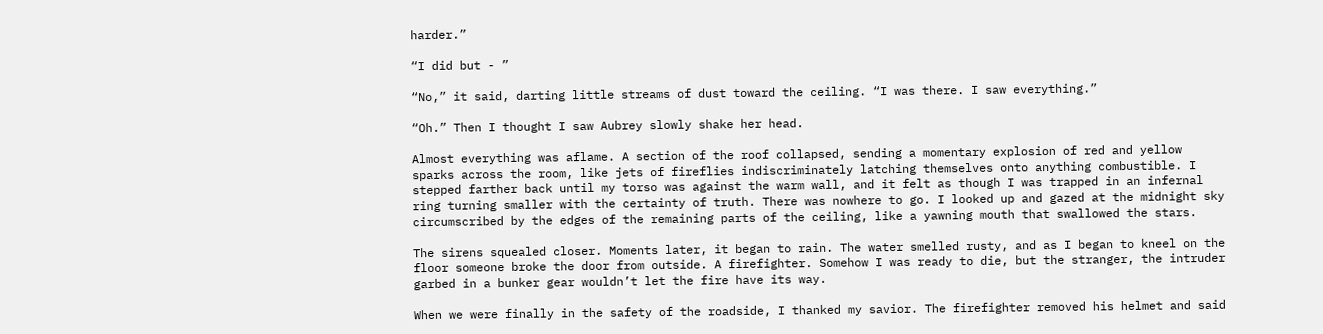harder.”

“I did but - ”

“No,” it said, darting little streams of dust toward the ceiling. “I was there. I saw everything.”

“Oh.” Then I thought I saw Aubrey slowly shake her head.

Almost everything was aflame. A section of the roof collapsed, sending a momentary explosion of red and yellow sparks across the room, like jets of fireflies indiscriminately latching themselves onto anything combustible. I stepped farther back until my torso was against the warm wall, and it felt as though I was trapped in an infernal ring turning smaller with the certainty of truth. There was nowhere to go. I looked up and gazed at the midnight sky circumscribed by the edges of the remaining parts of the ceiling, like a yawning mouth that swallowed the stars.

The sirens squealed closer. Moments later, it began to rain. The water smelled rusty, and as I began to kneel on the floor someone broke the door from outside. A firefighter. Somehow I was ready to die, but the stranger, the intruder garbed in a bunker gear wouldn’t let the fire have its way.

When we were finally in the safety of the roadside, I thanked my savior. The firefighter removed his helmet and said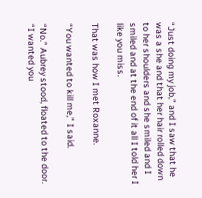“Just doing my job,” and I saw that he was a she and that her hair rolled down to her shoulders and she smiled and I smiled and at the end of it all I told her I like you miss.

That was how I met Roxanne.

“You wanted to kill me,” I said.

“No.” Aubrey stood, floated to the door. “I wanted you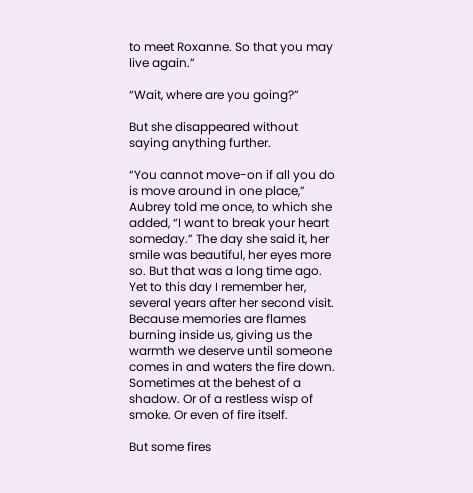to meet Roxanne. So that you may live again.”

“Wait, where are you going?”

But she disappeared without saying anything further.

“You cannot move-on if all you do is move around in one place,” Aubrey told me once, to which she added, “I want to break your heart someday.” The day she said it, her smile was beautiful, her eyes more so. But that was a long time ago. Yet to this day I remember her, several years after her second visit. Because memories are flames burning inside us, giving us the warmth we deserve until someone comes in and waters the fire down. Sometimes at the behest of a shadow. Or of a restless wisp of smoke. Or even of fire itself.

But some fires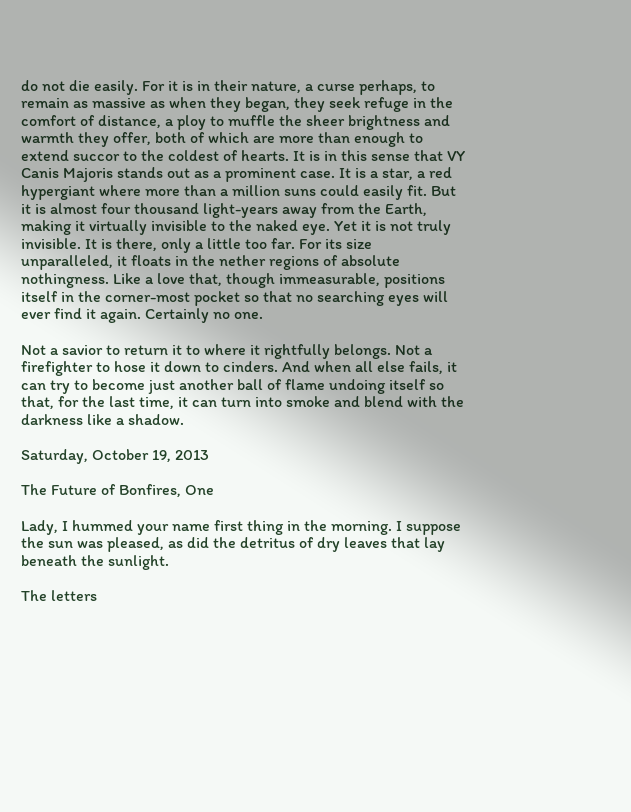do not die easily. For it is in their nature, a curse perhaps, to remain as massive as when they began, they seek refuge in the comfort of distance, a ploy to muffle the sheer brightness and warmth they offer, both of which are more than enough to extend succor to the coldest of hearts. It is in this sense that VY Canis Majoris stands out as a prominent case. It is a star, a red hypergiant where more than a million suns could easily fit. But it is almost four thousand light-years away from the Earth, making it virtually invisible to the naked eye. Yet it is not truly invisible. It is there, only a little too far. For its size unparalleled, it floats in the nether regions of absolute nothingness. Like a love that, though immeasurable, positions itself in the corner-most pocket so that no searching eyes will ever find it again. Certainly no one.

Not a savior to return it to where it rightfully belongs. Not a firefighter to hose it down to cinders. And when all else fails, it can try to become just another ball of flame undoing itself so that, for the last time, it can turn into smoke and blend with the darkness like a shadow.

Saturday, October 19, 2013

The Future of Bonfires, One

Lady, I hummed your name first thing in the morning. I suppose the sun was pleased, as did the detritus of dry leaves that lay beneath the sunlight.

The letters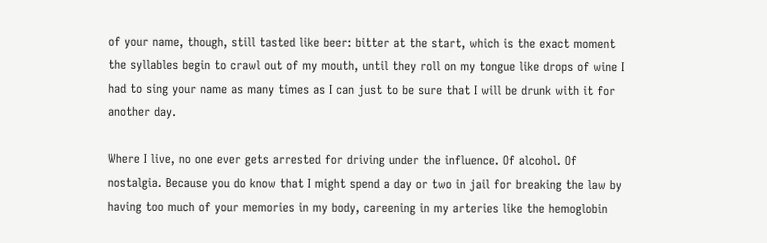of your name, though, still tasted like beer: bitter at the start, which is the exact moment the syllables begin to crawl out of my mouth, until they roll on my tongue like drops of wine I had to sing your name as many times as I can just to be sure that I will be drunk with it for another day.

Where I live, no one ever gets arrested for driving under the influence. Of alcohol. Of nostalgia. Because you do know that I might spend a day or two in jail for breaking the law by having too much of your memories in my body, careening in my arteries like the hemoglobin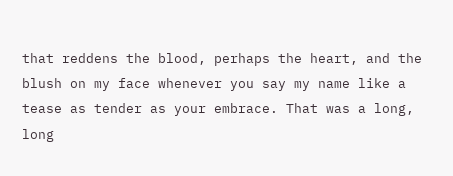that reddens the blood, perhaps the heart, and the blush on my face whenever you say my name like a tease as tender as your embrace. That was a long, long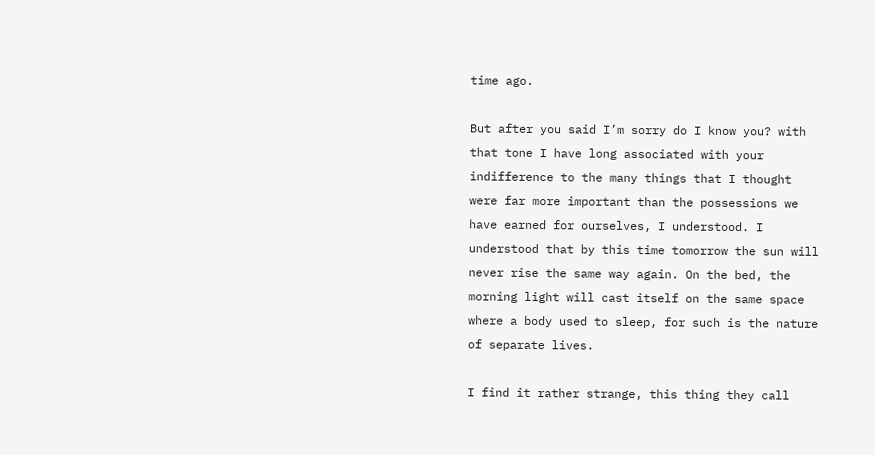time ago.

But after you said I’m sorry do I know you? with that tone I have long associated with your indifference to the many things that I thought were far more important than the possessions we have earned for ourselves, I understood. I understood that by this time tomorrow the sun will never rise the same way again. On the bed, the morning light will cast itself on the same space where a body used to sleep, for such is the nature of separate lives.

I find it rather strange, this thing they call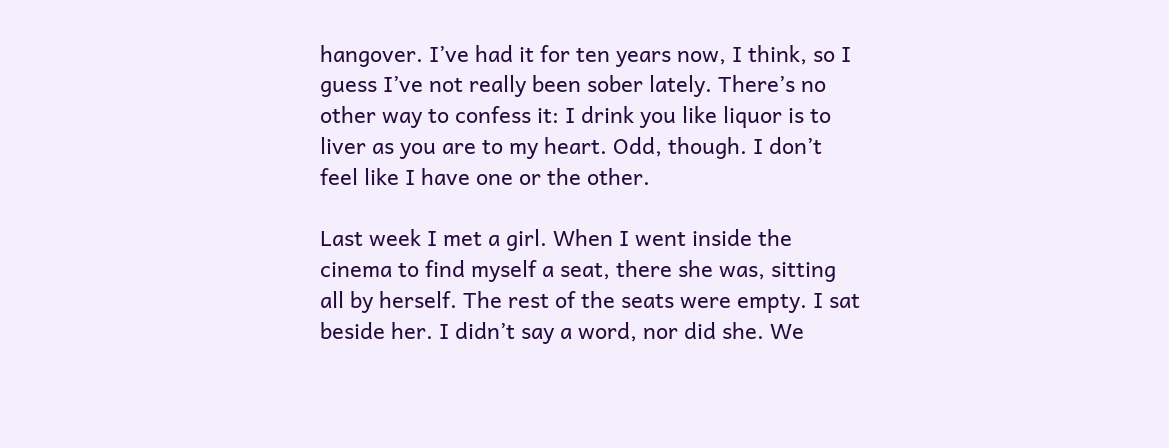hangover. I’ve had it for ten years now, I think, so I guess I’ve not really been sober lately. There’s no other way to confess it: I drink you like liquor is to liver as you are to my heart. Odd, though. I don’t feel like I have one or the other.

Last week I met a girl. When I went inside the cinema to find myself a seat, there she was, sitting all by herself. The rest of the seats were empty. I sat beside her. I didn’t say a word, nor did she. We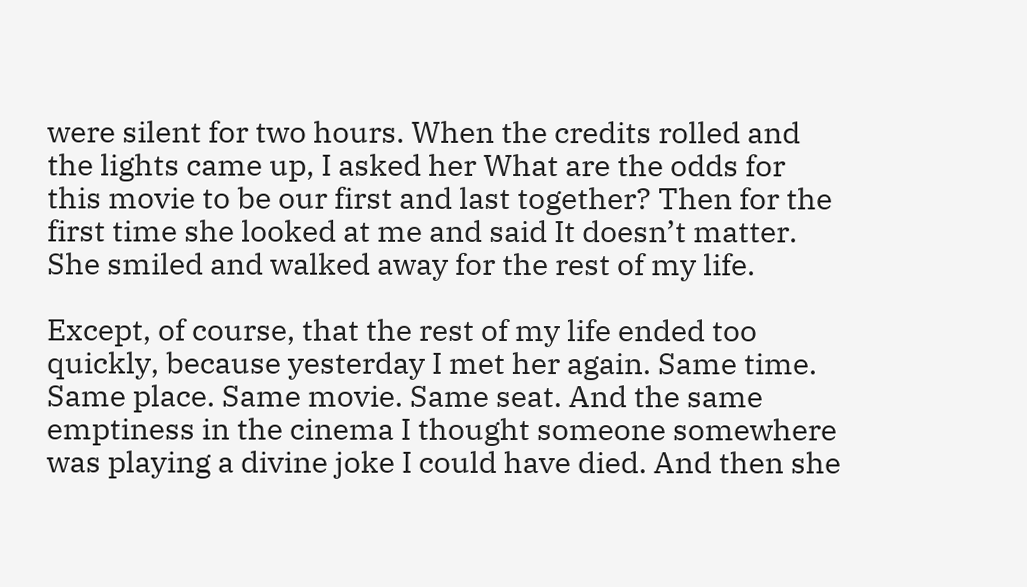were silent for two hours. When the credits rolled and the lights came up, I asked her What are the odds for this movie to be our first and last together? Then for the first time she looked at me and said It doesn’t matter. She smiled and walked away for the rest of my life.

Except, of course, that the rest of my life ended too quickly, because yesterday I met her again. Same time. Same place. Same movie. Same seat. And the same emptiness in the cinema I thought someone somewhere was playing a divine joke I could have died. And then she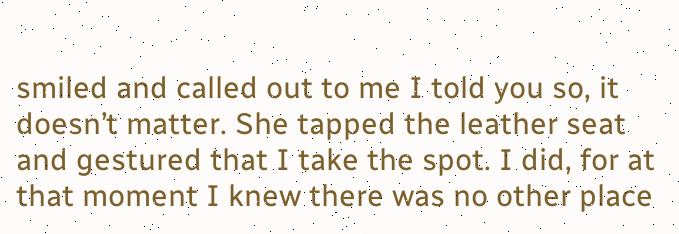smiled and called out to me I told you so, it doesn’t matter. She tapped the leather seat and gestured that I take the spot. I did, for at that moment I knew there was no other place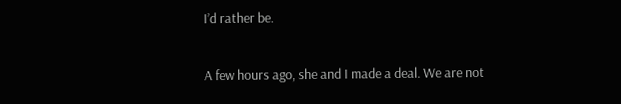I’d rather be.

A few hours ago, she and I made a deal. We are not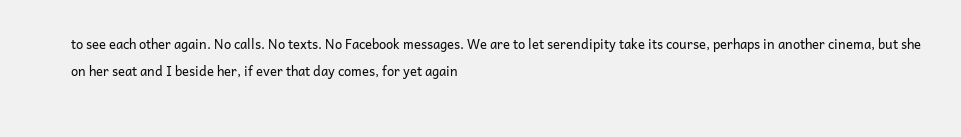to see each other again. No calls. No texts. No Facebook messages. We are to let serendipity take its course, perhaps in another cinema, but she on her seat and I beside her, if ever that day comes, for yet again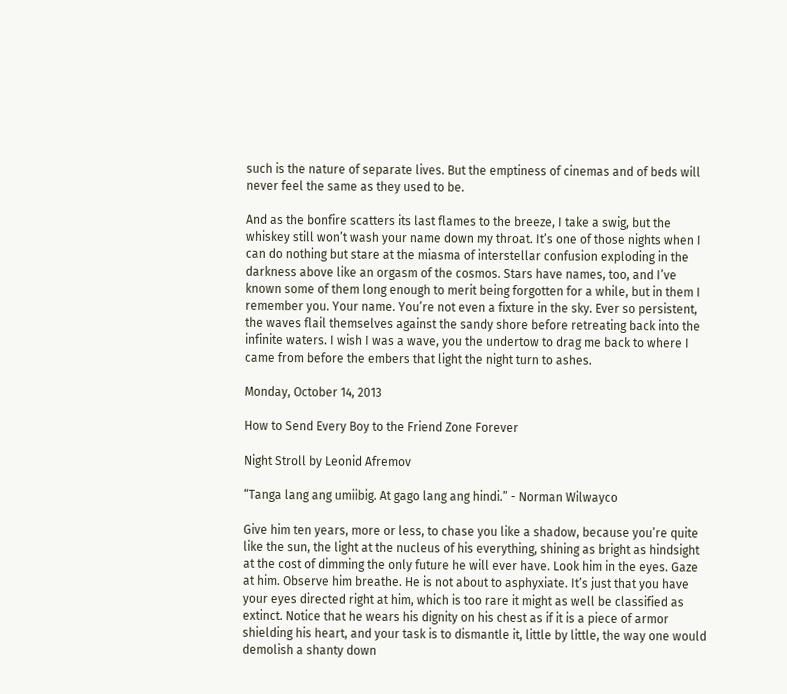such is the nature of separate lives. But the emptiness of cinemas and of beds will never feel the same as they used to be.

And as the bonfire scatters its last flames to the breeze, I take a swig, but the whiskey still won’t wash your name down my throat. It’s one of those nights when I can do nothing but stare at the miasma of interstellar confusion exploding in the darkness above like an orgasm of the cosmos. Stars have names, too, and I’ve known some of them long enough to merit being forgotten for a while, but in them I remember you. Your name. You’re not even a fixture in the sky. Ever so persistent, the waves flail themselves against the sandy shore before retreating back into the infinite waters. I wish I was a wave, you the undertow to drag me back to where I came from before the embers that light the night turn to ashes.

Monday, October 14, 2013

How to Send Every Boy to the Friend Zone Forever

Night Stroll by Leonid Afremov

“Tanga lang ang umiibig. At gago lang ang hindi.” - Norman Wilwayco

Give him ten years, more or less, to chase you like a shadow, because you’re quite like the sun, the light at the nucleus of his everything, shining as bright as hindsight at the cost of dimming the only future he will ever have. Look him in the eyes. Gaze at him. Observe him breathe. He is not about to asphyxiate. It’s just that you have your eyes directed right at him, which is too rare it might as well be classified as extinct. Notice that he wears his dignity on his chest as if it is a piece of armor shielding his heart, and your task is to dismantle it, little by little, the way one would demolish a shanty down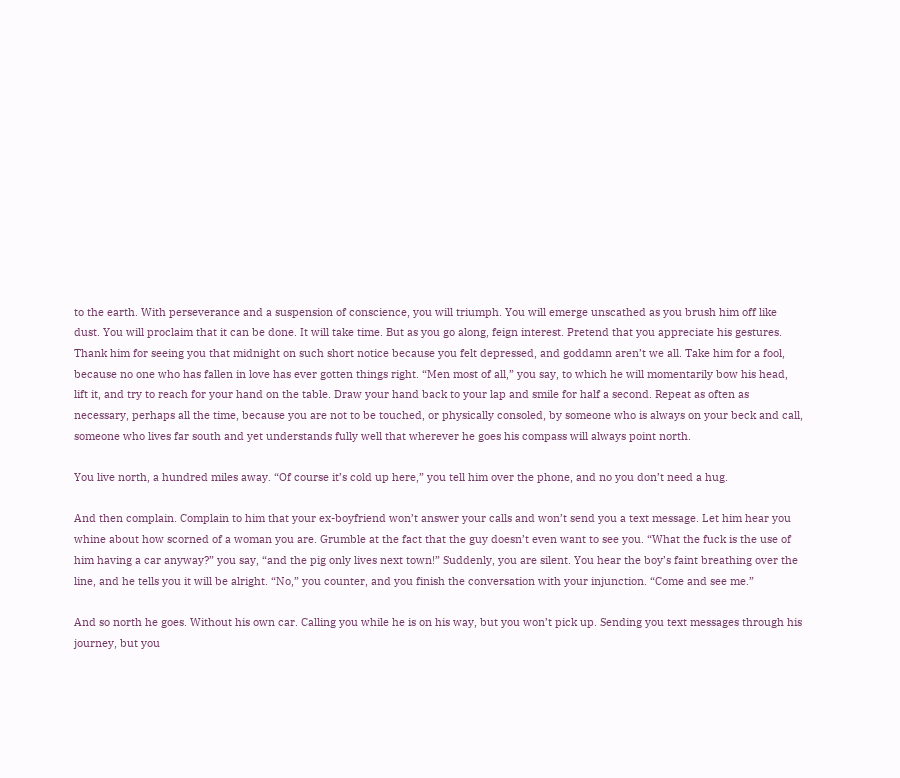to the earth. With perseverance and a suspension of conscience, you will triumph. You will emerge unscathed as you brush him off like dust. You will proclaim that it can be done. It will take time. But as you go along, feign interest. Pretend that you appreciate his gestures. Thank him for seeing you that midnight on such short notice because you felt depressed, and goddamn aren’t we all. Take him for a fool, because no one who has fallen in love has ever gotten things right. “Men most of all,” you say, to which he will momentarily bow his head, lift it, and try to reach for your hand on the table. Draw your hand back to your lap and smile for half a second. Repeat as often as necessary, perhaps all the time, because you are not to be touched, or physically consoled, by someone who is always on your beck and call, someone who lives far south and yet understands fully well that wherever he goes his compass will always point north.

You live north, a hundred miles away. “Of course it’s cold up here,” you tell him over the phone, and no you don’t need a hug.

And then complain. Complain to him that your ex-boyfriend won’t answer your calls and won’t send you a text message. Let him hear you whine about how scorned of a woman you are. Grumble at the fact that the guy doesn’t even want to see you. “What the fuck is the use of him having a car anyway?” you say, “and the pig only lives next town!” Suddenly, you are silent. You hear the boy’s faint breathing over the line, and he tells you it will be alright. “No,” you counter, and you finish the conversation with your injunction. “Come and see me.”

And so north he goes. Without his own car. Calling you while he is on his way, but you won’t pick up. Sending you text messages through his journey, but you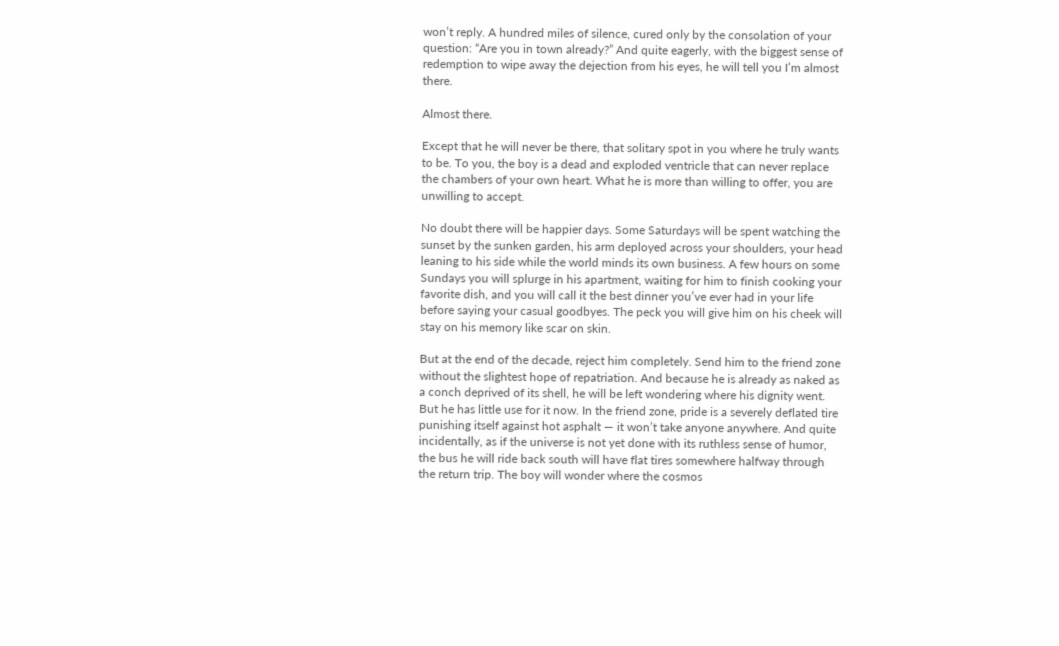won’t reply. A hundred miles of silence, cured only by the consolation of your question: “Are you in town already?” And quite eagerly, with the biggest sense of redemption to wipe away the dejection from his eyes, he will tell you I’m almost there.

Almost there.

Except that he will never be there, that solitary spot in you where he truly wants to be. To you, the boy is a dead and exploded ventricle that can never replace the chambers of your own heart. What he is more than willing to offer, you are unwilling to accept.

No doubt there will be happier days. Some Saturdays will be spent watching the sunset by the sunken garden, his arm deployed across your shoulders, your head leaning to his side while the world minds its own business. A few hours on some Sundays you will splurge in his apartment, waiting for him to finish cooking your favorite dish, and you will call it the best dinner you’ve ever had in your life before saying your casual goodbyes. The peck you will give him on his cheek will stay on his memory like scar on skin.

But at the end of the decade, reject him completely. Send him to the friend zone without the slightest hope of repatriation. And because he is already as naked as a conch deprived of its shell, he will be left wondering where his dignity went. But he has little use for it now. In the friend zone, pride is a severely deflated tire punishing itself against hot asphalt — it won’t take anyone anywhere. And quite incidentally, as if the universe is not yet done with its ruthless sense of humor, the bus he will ride back south will have flat tires somewhere halfway through the return trip. The boy will wonder where the cosmos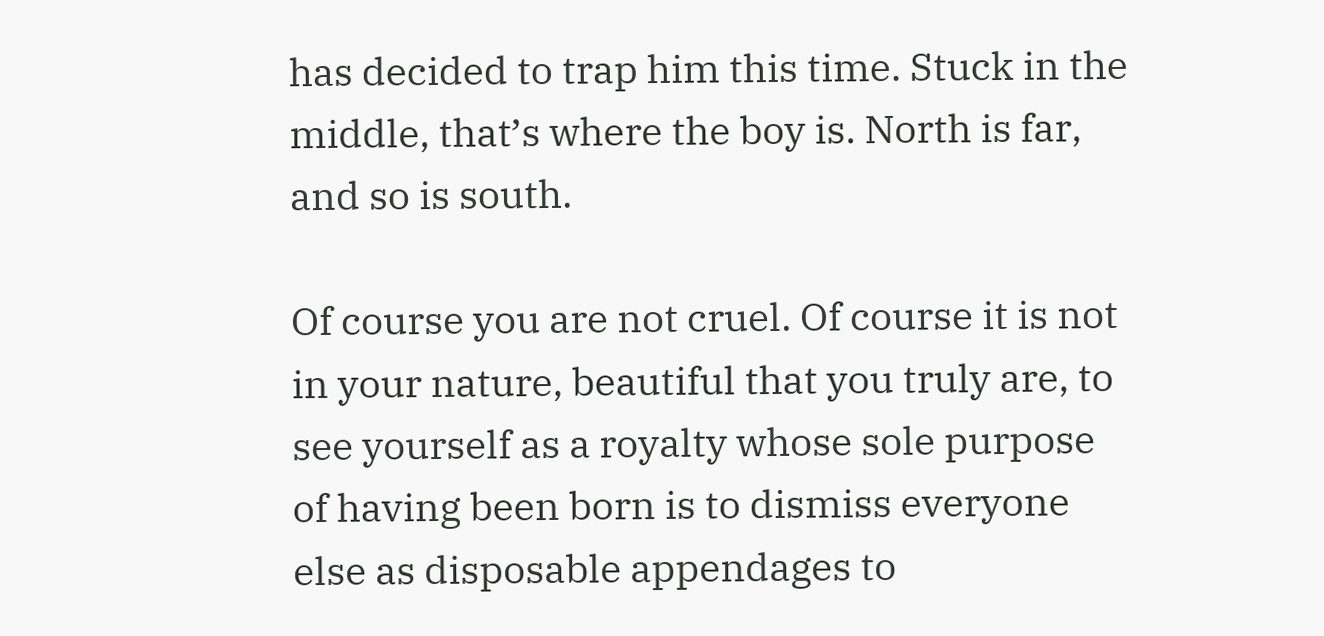has decided to trap him this time. Stuck in the middle, that’s where the boy is. North is far, and so is south.

Of course you are not cruel. Of course it is not in your nature, beautiful that you truly are, to see yourself as a royalty whose sole purpose of having been born is to dismiss everyone else as disposable appendages to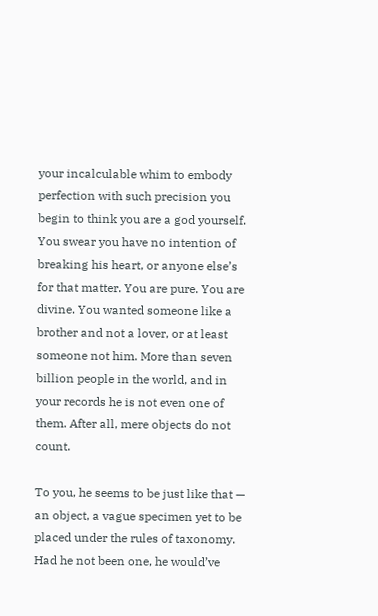your incalculable whim to embody perfection with such precision you begin to think you are a god yourself. You swear you have no intention of breaking his heart, or anyone else’s for that matter. You are pure. You are divine. You wanted someone like a brother and not a lover, or at least someone not him. More than seven billion people in the world, and in your records he is not even one of them. After all, mere objects do not count.

To you, he seems to be just like that — an object, a vague specimen yet to be placed under the rules of taxonomy. Had he not been one, he would’ve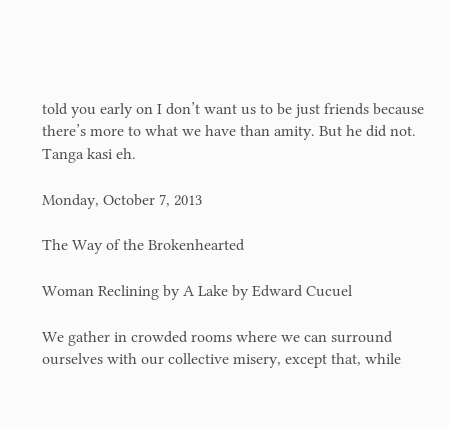told you early on I don’t want us to be just friends because there’s more to what we have than amity. But he did not. Tanga kasi eh.

Monday, October 7, 2013

The Way of the Brokenhearted

Woman Reclining by A Lake by Edward Cucuel

We gather in crowded rooms where we can surround ourselves with our collective misery, except that, while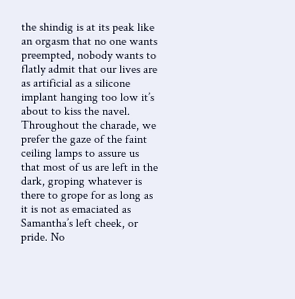the shindig is at its peak like an orgasm that no one wants preempted, nobody wants to flatly admit that our lives are as artificial as a silicone implant hanging too low it’s about to kiss the navel. Throughout the charade, we prefer the gaze of the faint ceiling lamps to assure us that most of us are left in the dark, groping whatever is there to grope for as long as it is not as emaciated as Samantha’s left cheek, or pride. No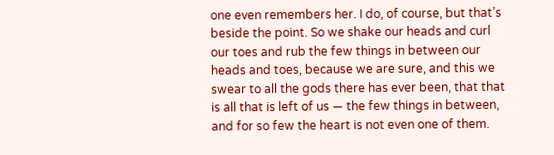one even remembers her. I do, of course, but that’s beside the point. So we shake our heads and curl our toes and rub the few things in between our heads and toes, because we are sure, and this we swear to all the gods there has ever been, that that is all that is left of us — the few things in between, and for so few the heart is not even one of them.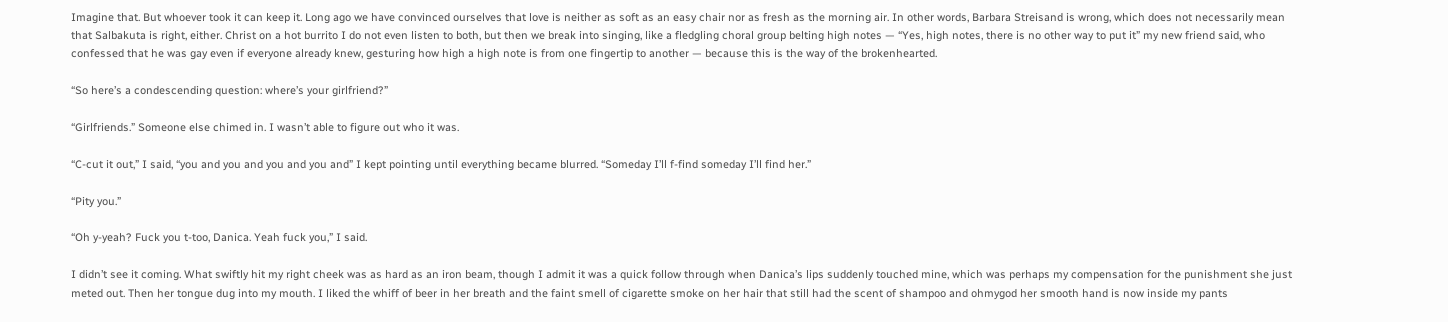Imagine that. But whoever took it can keep it. Long ago we have convinced ourselves that love is neither as soft as an easy chair nor as fresh as the morning air. In other words, Barbara Streisand is wrong, which does not necessarily mean that Salbakuta is right, either. Christ on a hot burrito I do not even listen to both, but then we break into singing, like a fledgling choral group belting high notes — “Yes, high notes, there is no other way to put it” my new friend said, who confessed that he was gay even if everyone already knew, gesturing how high a high note is from one fingertip to another — because this is the way of the brokenhearted.

“So here’s a condescending question: where’s your girlfriend?”

“Girlfriends.” Someone else chimed in. I wasn’t able to figure out who it was.

“C-cut it out,” I said, “you and you and you and you and” I kept pointing until everything became blurred. “Someday I’ll f-find someday I’ll find her.”

“Pity you.”

“Oh y-yeah? Fuck you t-too, Danica. Yeah fuck you,” I said.

I didn’t see it coming. What swiftly hit my right cheek was as hard as an iron beam, though I admit it was a quick follow through when Danica’s lips suddenly touched mine, which was perhaps my compensation for the punishment she just meted out. Then her tongue dug into my mouth. I liked the whiff of beer in her breath and the faint smell of cigarette smoke on her hair that still had the scent of shampoo and ohmygod her smooth hand is now inside my pants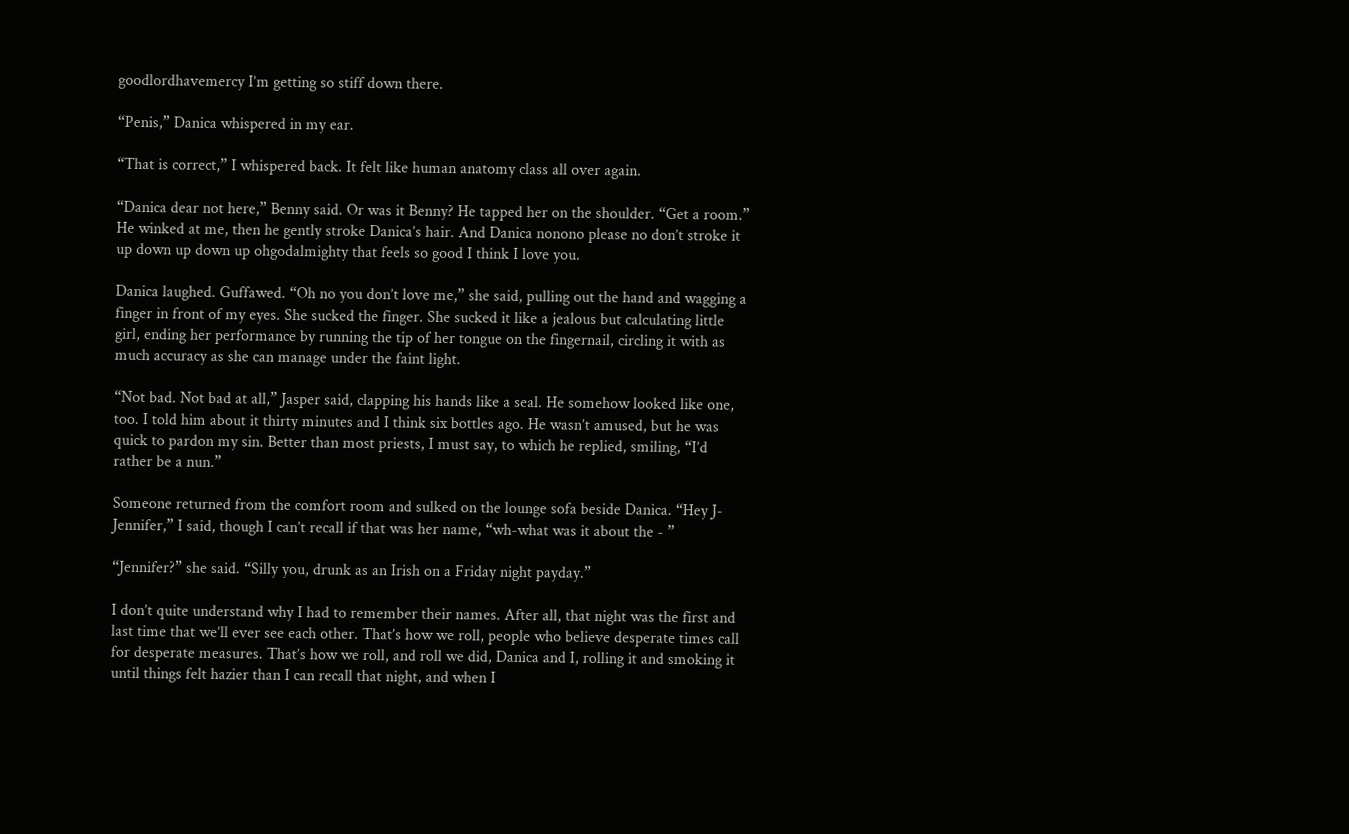goodlordhavemercy I’m getting so stiff down there.

“Penis,” Danica whispered in my ear.

“That is correct,” I whispered back. It felt like human anatomy class all over again.

“Danica dear not here,” Benny said. Or was it Benny? He tapped her on the shoulder. “Get a room.” He winked at me, then he gently stroke Danica’s hair. And Danica nonono please no don’t stroke it up down up down up ohgodalmighty that feels so good I think I love you.

Danica laughed. Guffawed. “Oh no you don’t love me,” she said, pulling out the hand and wagging a finger in front of my eyes. She sucked the finger. She sucked it like a jealous but calculating little girl, ending her performance by running the tip of her tongue on the fingernail, circling it with as much accuracy as she can manage under the faint light.

“Not bad. Not bad at all,” Jasper said, clapping his hands like a seal. He somehow looked like one, too. I told him about it thirty minutes and I think six bottles ago. He wasn’t amused, but he was quick to pardon my sin. Better than most priests, I must say, to which he replied, smiling, “I’d rather be a nun.”

Someone returned from the comfort room and sulked on the lounge sofa beside Danica. “Hey J-Jennifer,” I said, though I can’t recall if that was her name, “wh-what was it about the - ”

“Jennifer?” she said. “Silly you, drunk as an Irish on a Friday night payday.”

I don’t quite understand why I had to remember their names. After all, that night was the first and last time that we’ll ever see each other. That’s how we roll, people who believe desperate times call for desperate measures. That’s how we roll, and roll we did, Danica and I, rolling it and smoking it until things felt hazier than I can recall that night, and when I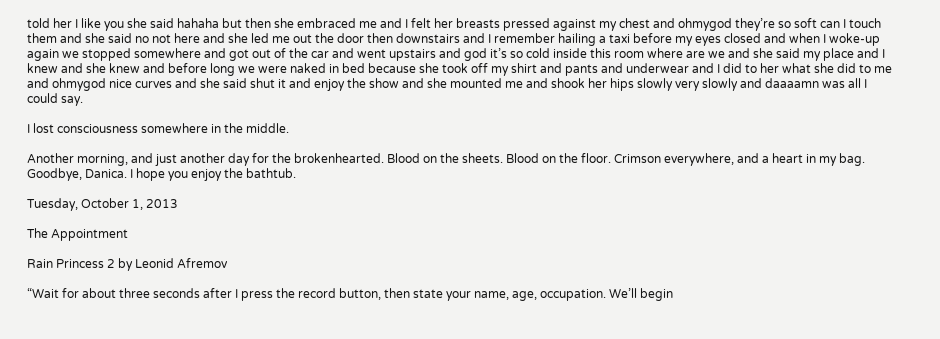told her I like you she said hahaha but then she embraced me and I felt her breasts pressed against my chest and ohmygod they’re so soft can I touch them and she said no not here and she led me out the door then downstairs and I remember hailing a taxi before my eyes closed and when I woke-up again we stopped somewhere and got out of the car and went upstairs and god it’s so cold inside this room where are we and she said my place and I knew and she knew and before long we were naked in bed because she took off my shirt and pants and underwear and I did to her what she did to me and ohmygod nice curves and she said shut it and enjoy the show and she mounted me and shook her hips slowly very slowly and daaaamn was all I could say.

I lost consciousness somewhere in the middle.

Another morning, and just another day for the brokenhearted. Blood on the sheets. Blood on the floor. Crimson everywhere, and a heart in my bag. Goodbye, Danica. I hope you enjoy the bathtub.

Tuesday, October 1, 2013

The Appointment

Rain Princess 2 by Leonid Afremov

“Wait for about three seconds after I press the record button, then state your name, age, occupation. We’ll begin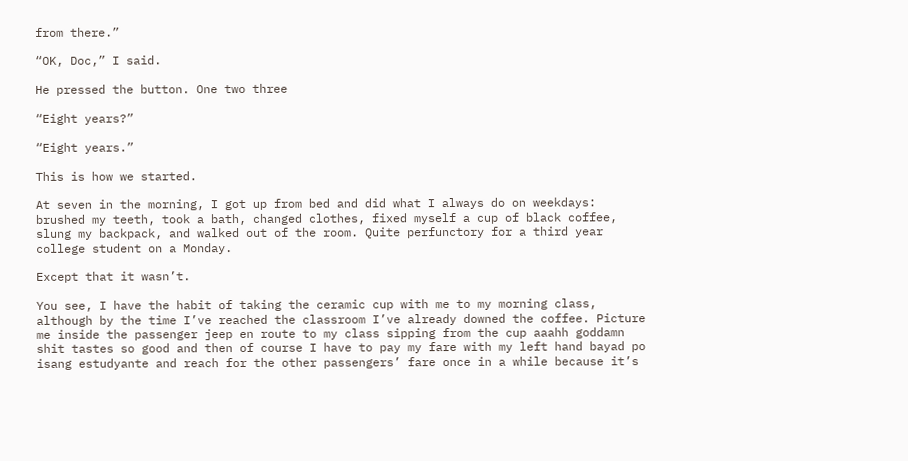from there.”

“OK, Doc,” I said.

He pressed the button. One two three

“Eight years?”

“Eight years.”

This is how we started.

At seven in the morning, I got up from bed and did what I always do on weekdays: brushed my teeth, took a bath, changed clothes, fixed myself a cup of black coffee, slung my backpack, and walked out of the room. Quite perfunctory for a third year college student on a Monday.

Except that it wasn’t.

You see, I have the habit of taking the ceramic cup with me to my morning class, although by the time I’ve reached the classroom I’ve already downed the coffee. Picture me inside the passenger jeep en route to my class sipping from the cup aaahh goddamn shit tastes so good and then of course I have to pay my fare with my left hand bayad po isang estudyante and reach for the other passengers’ fare once in a while because it’s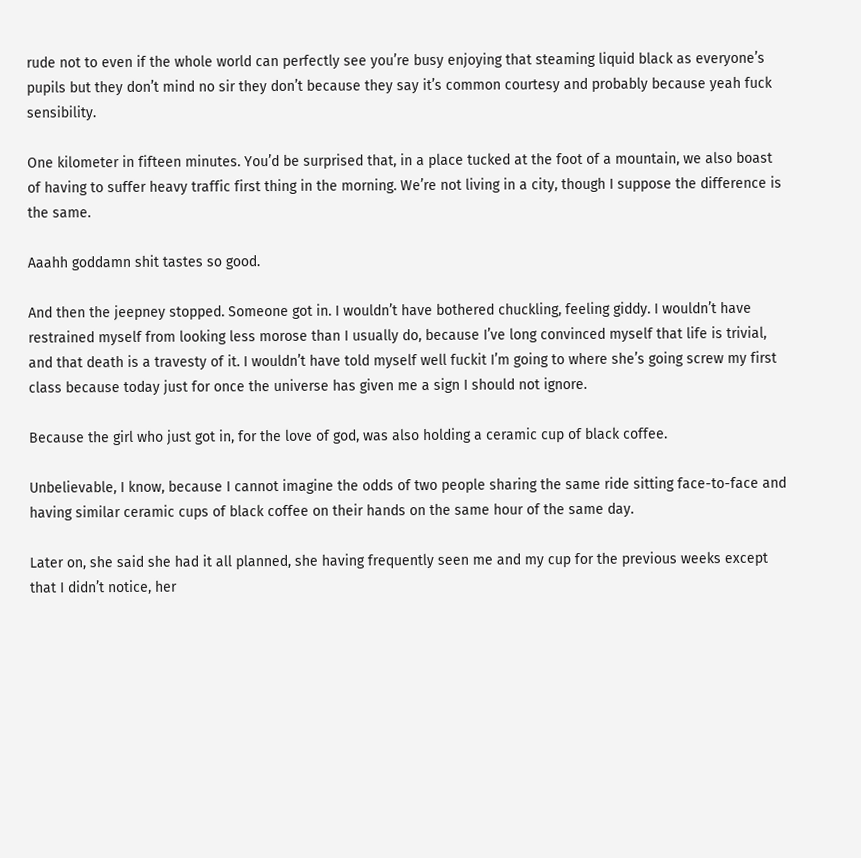rude not to even if the whole world can perfectly see you’re busy enjoying that steaming liquid black as everyone’s pupils but they don’t mind no sir they don’t because they say it’s common courtesy and probably because yeah fuck sensibility.

One kilometer in fifteen minutes. You’d be surprised that, in a place tucked at the foot of a mountain, we also boast of having to suffer heavy traffic first thing in the morning. We’re not living in a city, though I suppose the difference is the same.

Aaahh goddamn shit tastes so good.

And then the jeepney stopped. Someone got in. I wouldn’t have bothered chuckling, feeling giddy. I wouldn’t have restrained myself from looking less morose than I usually do, because I’ve long convinced myself that life is trivial, and that death is a travesty of it. I wouldn’t have told myself well fuckit I’m going to where she’s going screw my first class because today just for once the universe has given me a sign I should not ignore.

Because the girl who just got in, for the love of god, was also holding a ceramic cup of black coffee.

Unbelievable, I know, because I cannot imagine the odds of two people sharing the same ride sitting face-to-face and having similar ceramic cups of black coffee on their hands on the same hour of the same day.

Later on, she said she had it all planned, she having frequently seen me and my cup for the previous weeks except that I didn’t notice, her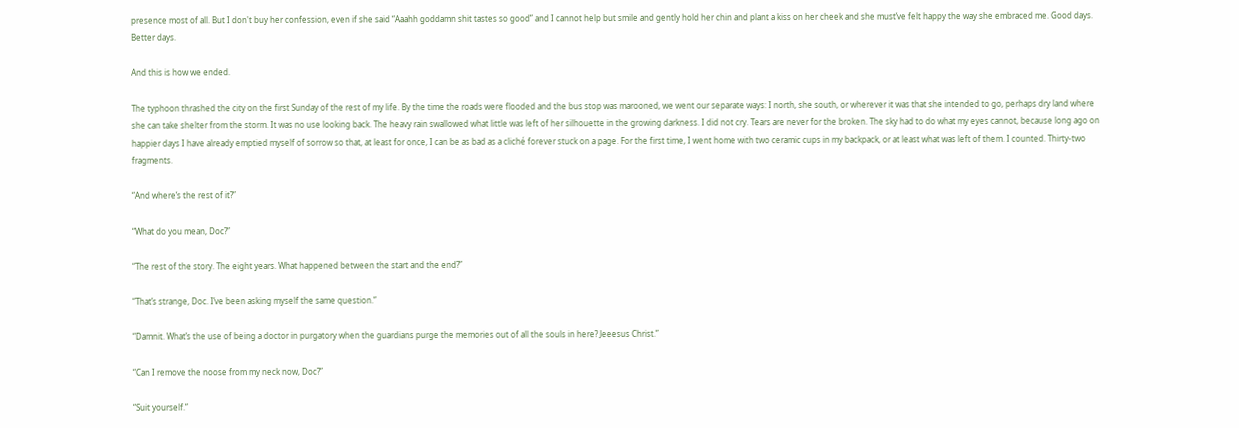presence most of all. But I don't buy her confession, even if she said “Aaahh goddamn shit tastes so good” and I cannot help but smile and gently hold her chin and plant a kiss on her cheek and she must’ve felt happy the way she embraced me. Good days. Better days.

And this is how we ended.

The typhoon thrashed the city on the first Sunday of the rest of my life. By the time the roads were flooded and the bus stop was marooned, we went our separate ways: I north, she south, or wherever it was that she intended to go, perhaps dry land where she can take shelter from the storm. It was no use looking back. The heavy rain swallowed what little was left of her silhouette in the growing darkness. I did not cry. Tears are never for the broken. The sky had to do what my eyes cannot, because long ago on happier days I have already emptied myself of sorrow so that, at least for once, I can be as bad as a cliché forever stuck on a page. For the first time, I went home with two ceramic cups in my backpack, or at least what was left of them. I counted. Thirty-two fragments.

“And where’s the rest of it?”

“What do you mean, Doc?”

“The rest of the story. The eight years. What happened between the start and the end?”

“That’s strange, Doc. I’ve been asking myself the same question.”

“Damnit. What’s the use of being a doctor in purgatory when the guardians purge the memories out of all the souls in here? Jeeesus Christ.”

“Can I remove the noose from my neck now, Doc?”

“Suit yourself.”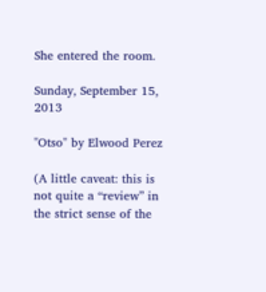She entered the room.

Sunday, September 15, 2013

"Otso" by Elwood Perez

(A little caveat: this is not quite a “review” in the strict sense of the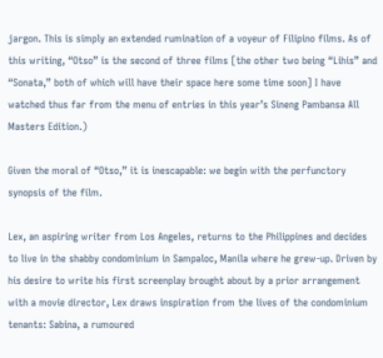jargon. This is simply an extended rumination of a voyeur of Filipino films. As of this writing, “Otso” is the second of three films [the other two being “Lihis” and “Sonata,” both of which will have their space here some time soon] I have watched thus far from the menu of entries in this year’s Sineng Pambansa All Masters Edition.)

Given the moral of “Otso,” it is inescapable: we begin with the perfunctory synopsis of the film.

Lex, an aspiring writer from Los Angeles, returns to the Philippines and decides to live in the shabby condominium in Sampaloc, Manila where he grew-up. Driven by his desire to write his first screenplay brought about by a prior arrangement with a movie director, Lex draws inspiration from the lives of the condominium tenants: Sabina, a rumoured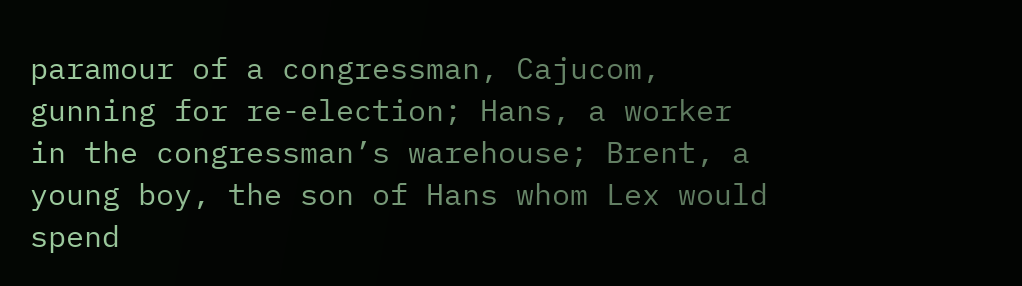paramour of a congressman, Cajucom, gunning for re-election; Hans, a worker in the congressman’s warehouse; Brent, a young boy, the son of Hans whom Lex would spend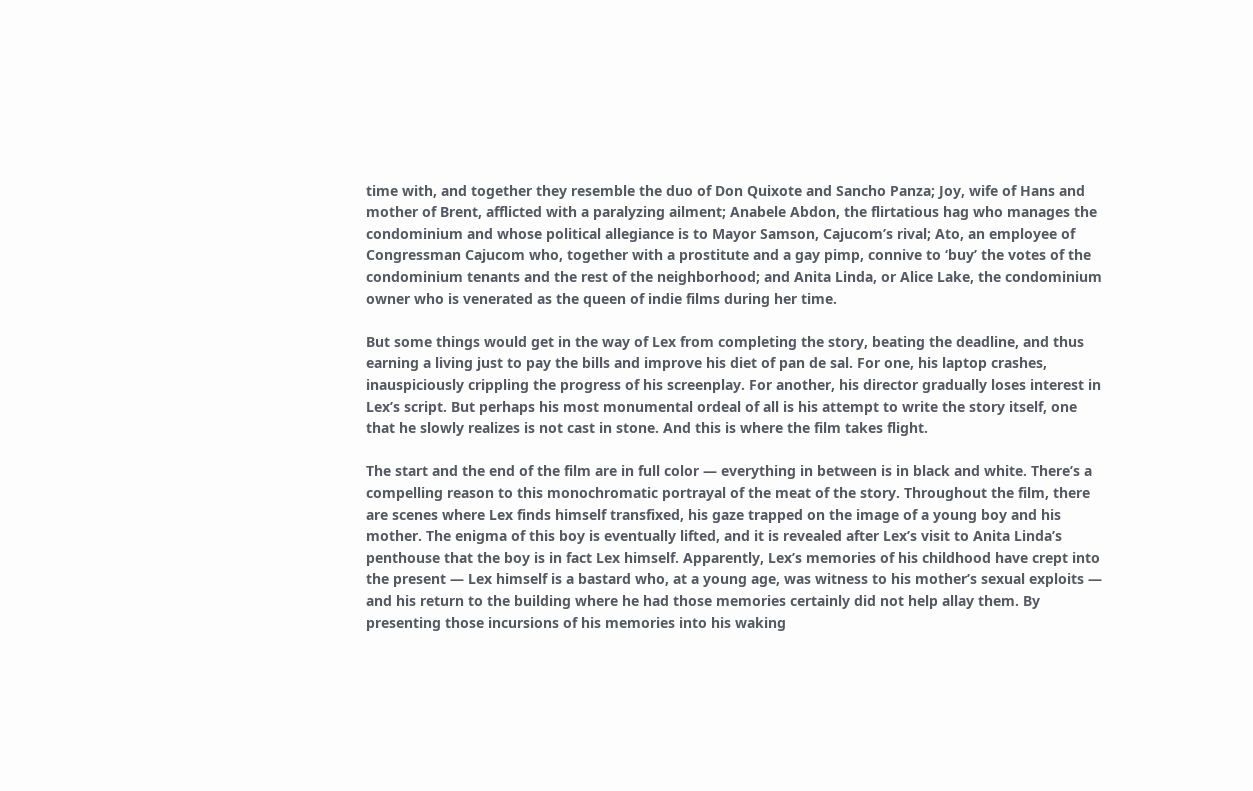time with, and together they resemble the duo of Don Quixote and Sancho Panza; Joy, wife of Hans and mother of Brent, afflicted with a paralyzing ailment; Anabele Abdon, the flirtatious hag who manages the condominium and whose political allegiance is to Mayor Samson, Cajucom’s rival; Ato, an employee of Congressman Cajucom who, together with a prostitute and a gay pimp, connive to ‘buy’ the votes of the condominium tenants and the rest of the neighborhood; and Anita Linda, or Alice Lake, the condominium owner who is venerated as the queen of indie films during her time.

But some things would get in the way of Lex from completing the story, beating the deadline, and thus earning a living just to pay the bills and improve his diet of pan de sal. For one, his laptop crashes, inauspiciously crippling the progress of his screenplay. For another, his director gradually loses interest in Lex’s script. But perhaps his most monumental ordeal of all is his attempt to write the story itself, one that he slowly realizes is not cast in stone. And this is where the film takes flight.

The start and the end of the film are in full color — everything in between is in black and white. There’s a compelling reason to this monochromatic portrayal of the meat of the story. Throughout the film, there are scenes where Lex finds himself transfixed, his gaze trapped on the image of a young boy and his mother. The enigma of this boy is eventually lifted, and it is revealed after Lex’s visit to Anita Linda’s penthouse that the boy is in fact Lex himself. Apparently, Lex’s memories of his childhood have crept into the present — Lex himself is a bastard who, at a young age, was witness to his mother’s sexual exploits — and his return to the building where he had those memories certainly did not help allay them. By presenting those incursions of his memories into his waking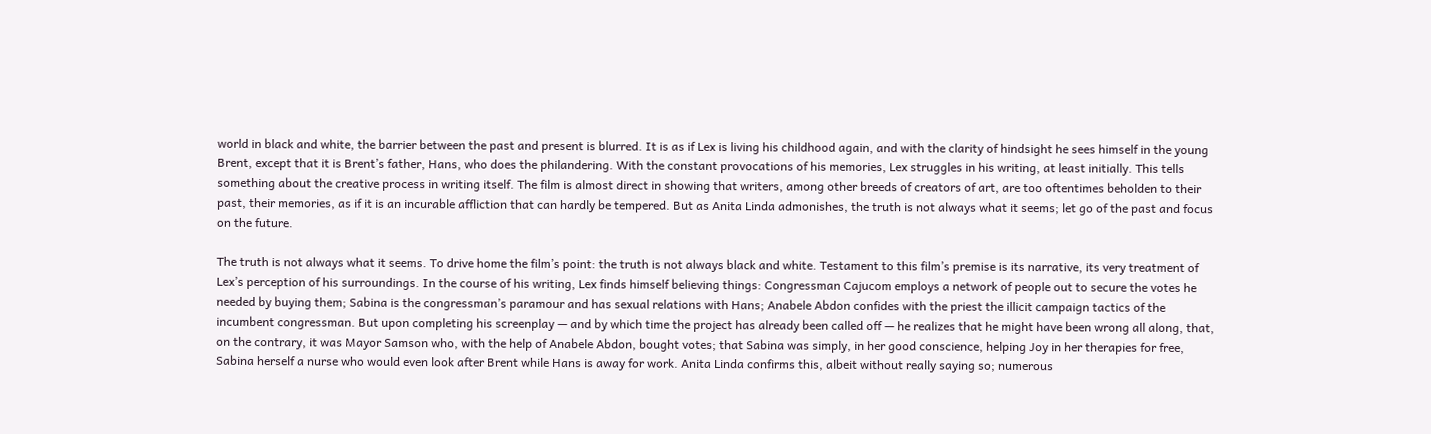world in black and white, the barrier between the past and present is blurred. It is as if Lex is living his childhood again, and with the clarity of hindsight he sees himself in the young Brent, except that it is Brent’s father, Hans, who does the philandering. With the constant provocations of his memories, Lex struggles in his writing, at least initially. This tells something about the creative process in writing itself. The film is almost direct in showing that writers, among other breeds of creators of art, are too oftentimes beholden to their past, their memories, as if it is an incurable affliction that can hardly be tempered. But as Anita Linda admonishes, the truth is not always what it seems; let go of the past and focus on the future.

The truth is not always what it seems. To drive home the film’s point: the truth is not always black and white. Testament to this film’s premise is its narrative, its very treatment of Lex’s perception of his surroundings. In the course of his writing, Lex finds himself believing things: Congressman Cajucom employs a network of people out to secure the votes he needed by buying them; Sabina is the congressman’s paramour and has sexual relations with Hans; Anabele Abdon confides with the priest the illicit campaign tactics of the incumbent congressman. But upon completing his screenplay — and by which time the project has already been called off — he realizes that he might have been wrong all along, that, on the contrary, it was Mayor Samson who, with the help of Anabele Abdon, bought votes; that Sabina was simply, in her good conscience, helping Joy in her therapies for free, Sabina herself a nurse who would even look after Brent while Hans is away for work. Anita Linda confirms this, albeit without really saying so; numerous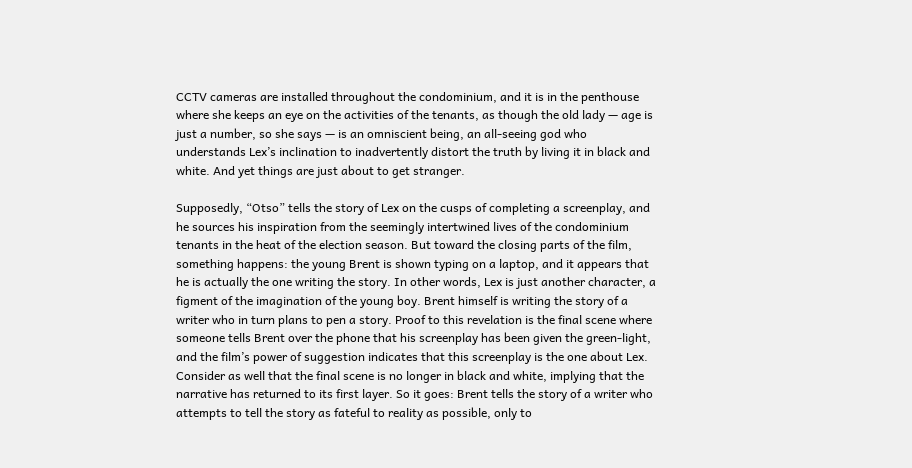CCTV cameras are installed throughout the condominium, and it is in the penthouse where she keeps an eye on the activities of the tenants, as though the old lady — age is just a number, so she says — is an omniscient being, an all-seeing god who understands Lex’s inclination to inadvertently distort the truth by living it in black and white. And yet things are just about to get stranger.

Supposedly, “Otso” tells the story of Lex on the cusps of completing a screenplay, and he sources his inspiration from the seemingly intertwined lives of the condominium tenants in the heat of the election season. But toward the closing parts of the film, something happens: the young Brent is shown typing on a laptop, and it appears that he is actually the one writing the story. In other words, Lex is just another character, a figment of the imagination of the young boy. Brent himself is writing the story of a writer who in turn plans to pen a story. Proof to this revelation is the final scene where someone tells Brent over the phone that his screenplay has been given the green-light, and the film’s power of suggestion indicates that this screenplay is the one about Lex. Consider as well that the final scene is no longer in black and white, implying that the narrative has returned to its first layer. So it goes: Brent tells the story of a writer who attempts to tell the story as fateful to reality as possible, only to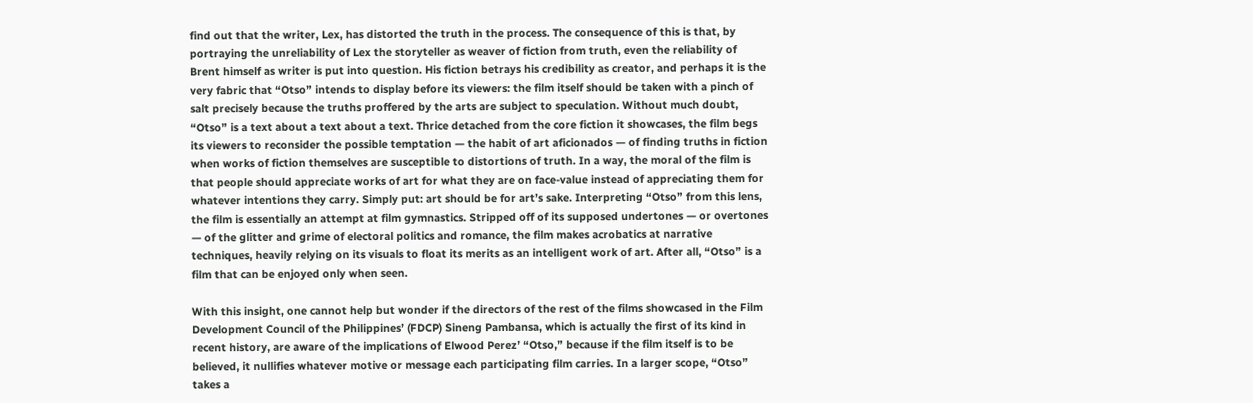find out that the writer, Lex, has distorted the truth in the process. The consequence of this is that, by portraying the unreliability of Lex the storyteller as weaver of fiction from truth, even the reliability of Brent himself as writer is put into question. His fiction betrays his credibility as creator, and perhaps it is the very fabric that “Otso” intends to display before its viewers: the film itself should be taken with a pinch of salt precisely because the truths proffered by the arts are subject to speculation. Without much doubt, “Otso” is a text about a text about a text. Thrice detached from the core fiction it showcases, the film begs its viewers to reconsider the possible temptation — the habit of art aficionados — of finding truths in fiction when works of fiction themselves are susceptible to distortions of truth. In a way, the moral of the film is that people should appreciate works of art for what they are on face-value instead of appreciating them for whatever intentions they carry. Simply put: art should be for art’s sake. Interpreting “Otso” from this lens, the film is essentially an attempt at film gymnastics. Stripped off of its supposed undertones — or overtones — of the glitter and grime of electoral politics and romance, the film makes acrobatics at narrative techniques, heavily relying on its visuals to float its merits as an intelligent work of art. After all, “Otso” is a film that can be enjoyed only when seen.

With this insight, one cannot help but wonder if the directors of the rest of the films showcased in the Film Development Council of the Philippines’ (FDCP) Sineng Pambansa, which is actually the first of its kind in recent history, are aware of the implications of Elwood Perez’ “Otso,” because if the film itself is to be believed, it nullifies whatever motive or message each participating film carries. In a larger scope, “Otso” takes a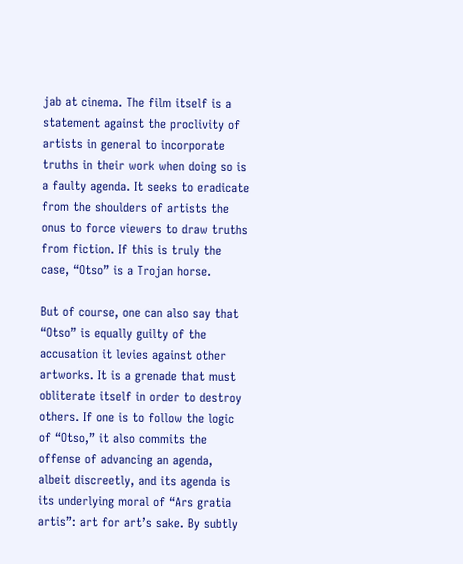jab at cinema. The film itself is a statement against the proclivity of artists in general to incorporate truths in their work when doing so is a faulty agenda. It seeks to eradicate from the shoulders of artists the onus to force viewers to draw truths from fiction. If this is truly the case, “Otso” is a Trojan horse.

But of course, one can also say that “Otso” is equally guilty of the accusation it levies against other artworks. It is a grenade that must obliterate itself in order to destroy others. If one is to follow the logic of “Otso,” it also commits the offense of advancing an agenda, albeit discreetly, and its agenda is its underlying moral of “Ars gratia artis”: art for art’s sake. By subtly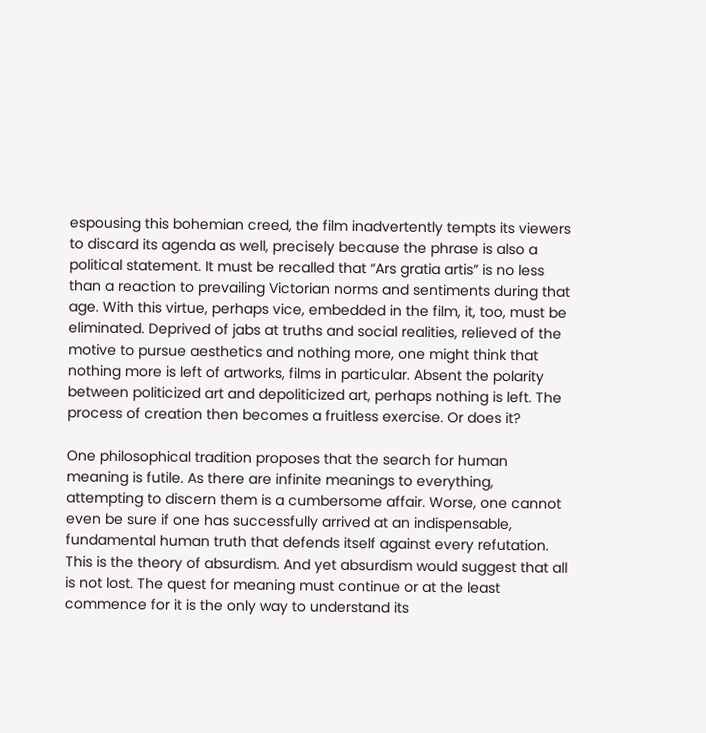espousing this bohemian creed, the film inadvertently tempts its viewers to discard its agenda as well, precisely because the phrase is also a political statement. It must be recalled that “Ars gratia artis” is no less than a reaction to prevailing Victorian norms and sentiments during that age. With this virtue, perhaps vice, embedded in the film, it, too, must be eliminated. Deprived of jabs at truths and social realities, relieved of the motive to pursue aesthetics and nothing more, one might think that nothing more is left of artworks, films in particular. Absent the polarity between politicized art and depoliticized art, perhaps nothing is left. The process of creation then becomes a fruitless exercise. Or does it?

One philosophical tradition proposes that the search for human meaning is futile. As there are infinite meanings to everything, attempting to discern them is a cumbersome affair. Worse, one cannot even be sure if one has successfully arrived at an indispensable, fundamental human truth that defends itself against every refutation. This is the theory of absurdism. And yet absurdism would suggest that all is not lost. The quest for meaning must continue or at the least commence for it is the only way to understand its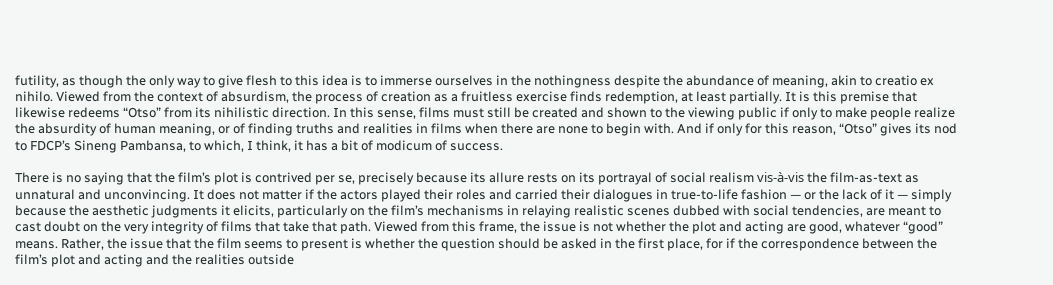futility, as though the only way to give flesh to this idea is to immerse ourselves in the nothingness despite the abundance of meaning, akin to creatio ex nihilo. Viewed from the context of absurdism, the process of creation as a fruitless exercise finds redemption, at least partially. It is this premise that likewise redeems “Otso” from its nihilistic direction. In this sense, films must still be created and shown to the viewing public if only to make people realize the absurdity of human meaning, or of finding truths and realities in films when there are none to begin with. And if only for this reason, “Otso” gives its nod to FDCP’s Sineng Pambansa, to which, I think, it has a bit of modicum of success.

There is no saying that the film’s plot is contrived per se, precisely because its allure rests on its portrayal of social realism vis-à-vis the film-as-text as unnatural and unconvincing. It does not matter if the actors played their roles and carried their dialogues in true-to-life fashion — or the lack of it — simply because the aesthetic judgments it elicits, particularly on the film’s mechanisms in relaying realistic scenes dubbed with social tendencies, are meant to cast doubt on the very integrity of films that take that path. Viewed from this frame, the issue is not whether the plot and acting are good, whatever “good” means. Rather, the issue that the film seems to present is whether the question should be asked in the first place, for if the correspondence between the film’s plot and acting and the realities outside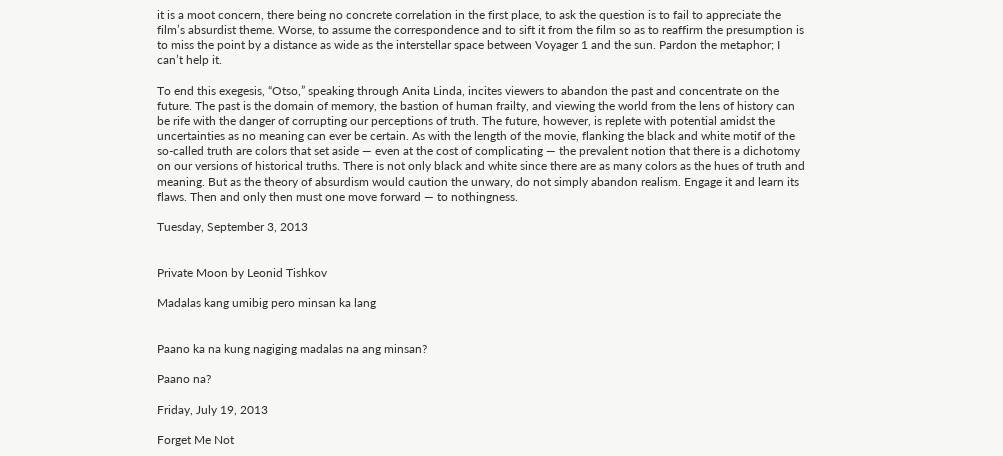it is a moot concern, there being no concrete correlation in the first place, to ask the question is to fail to appreciate the film’s absurdist theme. Worse, to assume the correspondence and to sift it from the film so as to reaffirm the presumption is to miss the point by a distance as wide as the interstellar space between Voyager 1 and the sun. Pardon the metaphor; I can’t help it.

To end this exegesis, “Otso,” speaking through Anita Linda, incites viewers to abandon the past and concentrate on the future. The past is the domain of memory, the bastion of human frailty, and viewing the world from the lens of history can be rife with the danger of corrupting our perceptions of truth. The future, however, is replete with potential amidst the uncertainties as no meaning can ever be certain. As with the length of the movie, flanking the black and white motif of the so-called truth are colors that set aside — even at the cost of complicating — the prevalent notion that there is a dichotomy on our versions of historical truths. There is not only black and white since there are as many colors as the hues of truth and meaning. But as the theory of absurdism would caution the unwary, do not simply abandon realism. Engage it and learn its flaws. Then and only then must one move forward — to nothingness.

Tuesday, September 3, 2013


Private Moon by Leonid Tishkov

Madalas kang umibig pero minsan ka lang


Paano ka na kung nagiging madalas na ang minsan?

Paano na?

Friday, July 19, 2013

Forget Me Not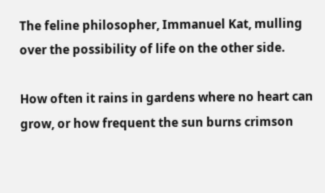The feline philosopher, Immanuel Kat, mulling over the possibility of life on the other side.

How often it rains in gardens where no heart can grow, or how frequent the sun burns crimson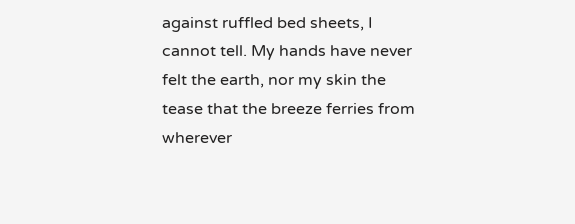against ruffled bed sheets, I cannot tell. My hands have never felt the earth, nor my skin the tease that the breeze ferries from wherever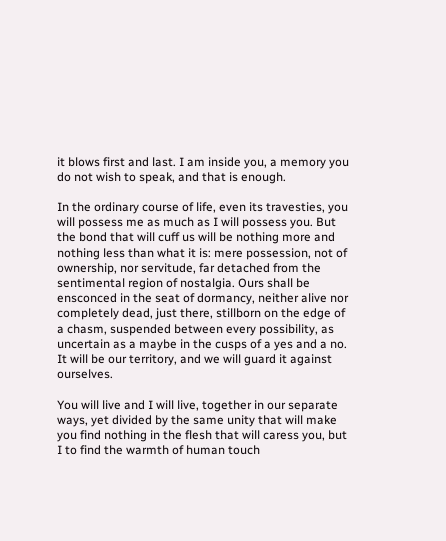it blows first and last. I am inside you, a memory you do not wish to speak, and that is enough.

In the ordinary course of life, even its travesties, you will possess me as much as I will possess you. But the bond that will cuff us will be nothing more and nothing less than what it is: mere possession, not of ownership, nor servitude, far detached from the sentimental region of nostalgia. Ours shall be ensconced in the seat of dormancy, neither alive nor completely dead, just there, stillborn on the edge of a chasm, suspended between every possibility, as uncertain as a maybe in the cusps of a yes and a no. It will be our territory, and we will guard it against ourselves.

You will live and I will live, together in our separate ways, yet divided by the same unity that will make you find nothing in the flesh that will caress you, but I to find the warmth of human touch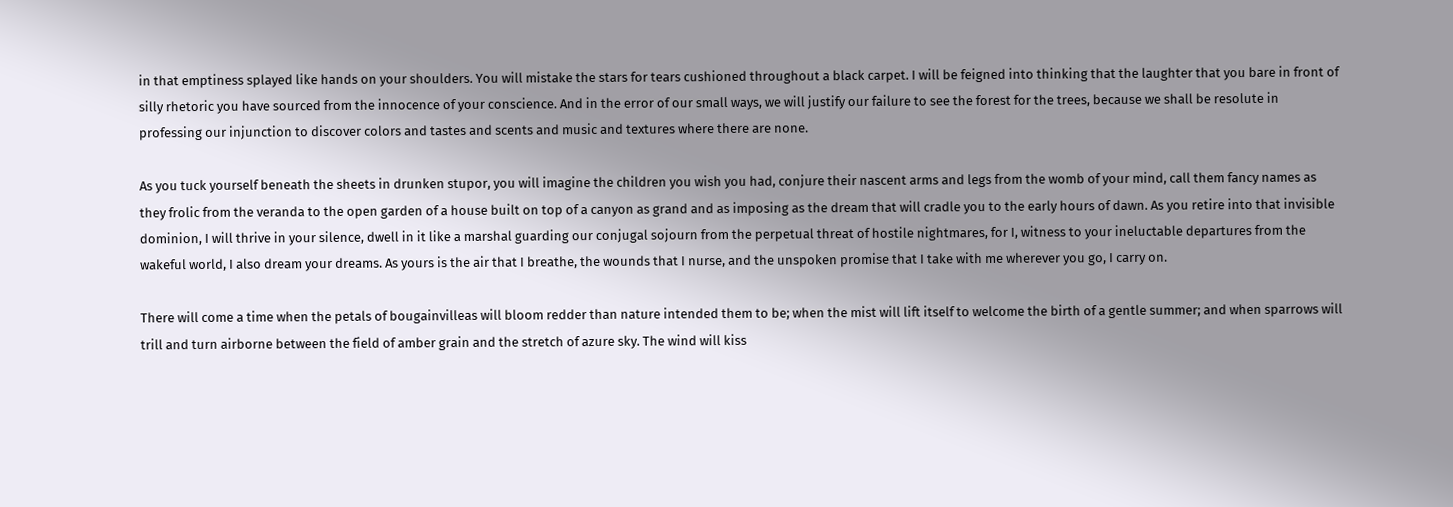in that emptiness splayed like hands on your shoulders. You will mistake the stars for tears cushioned throughout a black carpet. I will be feigned into thinking that the laughter that you bare in front of silly rhetoric you have sourced from the innocence of your conscience. And in the error of our small ways, we will justify our failure to see the forest for the trees, because we shall be resolute in professing our injunction to discover colors and tastes and scents and music and textures where there are none.

As you tuck yourself beneath the sheets in drunken stupor, you will imagine the children you wish you had, conjure their nascent arms and legs from the womb of your mind, call them fancy names as they frolic from the veranda to the open garden of a house built on top of a canyon as grand and as imposing as the dream that will cradle you to the early hours of dawn. As you retire into that invisible dominion, I will thrive in your silence, dwell in it like a marshal guarding our conjugal sojourn from the perpetual threat of hostile nightmares, for I, witness to your ineluctable departures from the wakeful world, I also dream your dreams. As yours is the air that I breathe, the wounds that I nurse, and the unspoken promise that I take with me wherever you go, I carry on.

There will come a time when the petals of bougainvilleas will bloom redder than nature intended them to be; when the mist will lift itself to welcome the birth of a gentle summer; and when sparrows will trill and turn airborne between the field of amber grain and the stretch of azure sky. The wind will kiss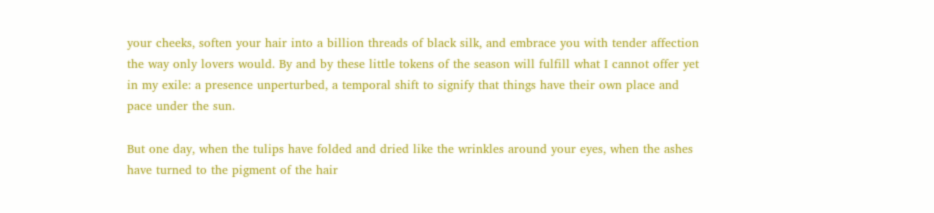your cheeks, soften your hair into a billion threads of black silk, and embrace you with tender affection the way only lovers would. By and by these little tokens of the season will fulfill what I cannot offer yet in my exile: a presence unperturbed, a temporal shift to signify that things have their own place and pace under the sun.

But one day, when the tulips have folded and dried like the wrinkles around your eyes, when the ashes have turned to the pigment of the hair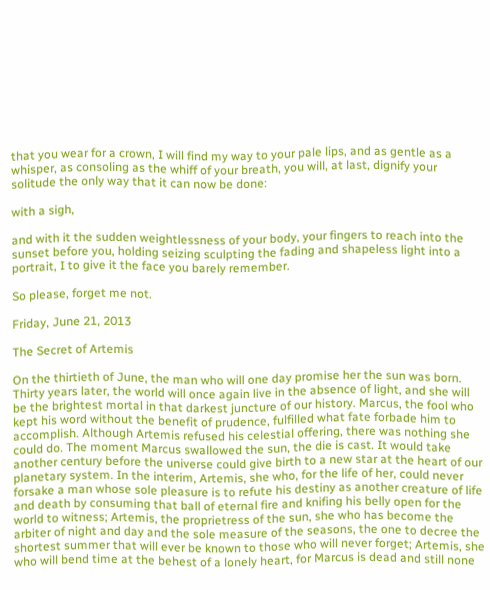that you wear for a crown, I will find my way to your pale lips, and as gentle as a whisper, as consoling as the whiff of your breath, you will, at last, dignify your solitude the only way that it can now be done:

with a sigh,

and with it the sudden weightlessness of your body, your fingers to reach into the sunset before you, holding seizing sculpting the fading and shapeless light into a portrait, I to give it the face you barely remember.

So please, forget me not.

Friday, June 21, 2013

The Secret of Artemis

On the thirtieth of June, the man who will one day promise her the sun was born. Thirty years later, the world will once again live in the absence of light, and she will be the brightest mortal in that darkest juncture of our history. Marcus, the fool who kept his word without the benefit of prudence, fulfilled what fate forbade him to accomplish. Although Artemis refused his celestial offering, there was nothing she could do. The moment Marcus swallowed the sun, the die is cast. It would take another century before the universe could give birth to a new star at the heart of our planetary system. In the interim, Artemis, she who, for the life of her, could never forsake a man whose sole pleasure is to refute his destiny as another creature of life and death by consuming that ball of eternal fire and knifing his belly open for the world to witness; Artemis, the proprietress of the sun, she who has become the arbiter of night and day and the sole measure of the seasons, the one to decree the shortest summer that will ever be known to those who will never forget; Artemis, she who will bend time at the behest of a lonely heart, for Marcus is dead and still none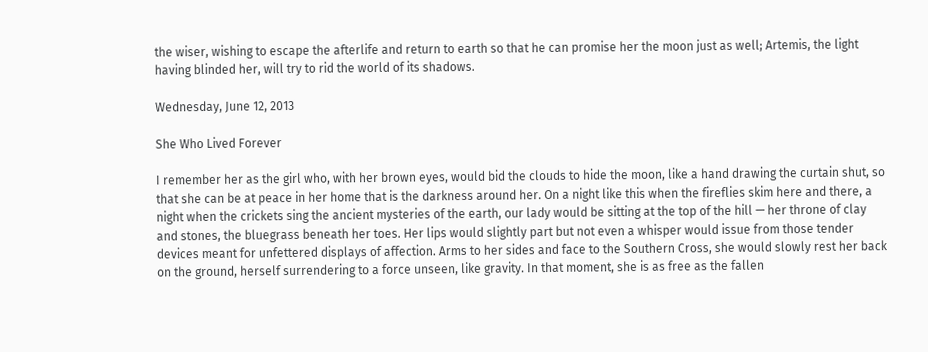the wiser, wishing to escape the afterlife and return to earth so that he can promise her the moon just as well; Artemis, the light having blinded her, will try to rid the world of its shadows.

Wednesday, June 12, 2013

She Who Lived Forever

I remember her as the girl who, with her brown eyes, would bid the clouds to hide the moon, like a hand drawing the curtain shut, so that she can be at peace in her home that is the darkness around her. On a night like this when the fireflies skim here and there, a night when the crickets sing the ancient mysteries of the earth, our lady would be sitting at the top of the hill — her throne of clay and stones, the bluegrass beneath her toes. Her lips would slightly part but not even a whisper would issue from those tender devices meant for unfettered displays of affection. Arms to her sides and face to the Southern Cross, she would slowly rest her back on the ground, herself surrendering to a force unseen, like gravity. In that moment, she is as free as the fallen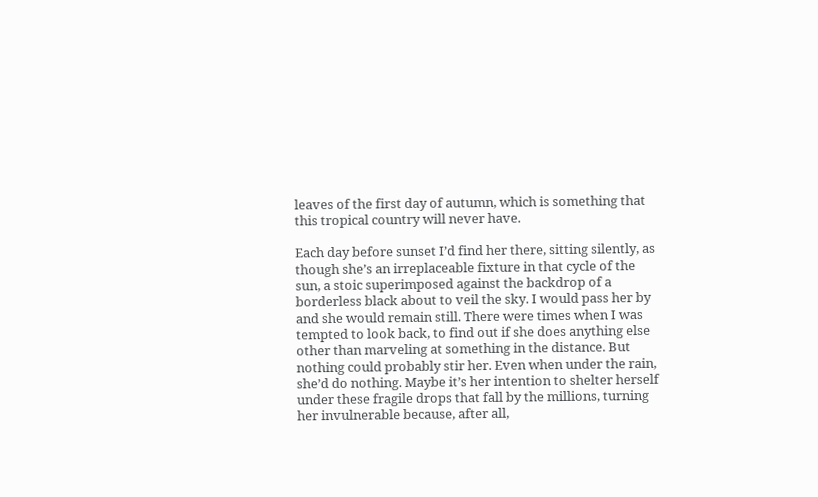leaves of the first day of autumn, which is something that this tropical country will never have.

Each day before sunset I’d find her there, sitting silently, as though she’s an irreplaceable fixture in that cycle of the sun, a stoic superimposed against the backdrop of a borderless black about to veil the sky. I would pass her by and she would remain still. There were times when I was tempted to look back, to find out if she does anything else other than marveling at something in the distance. But nothing could probably stir her. Even when under the rain, she’d do nothing. Maybe it’s her intention to shelter herself under these fragile drops that fall by the millions, turning her invulnerable because, after all,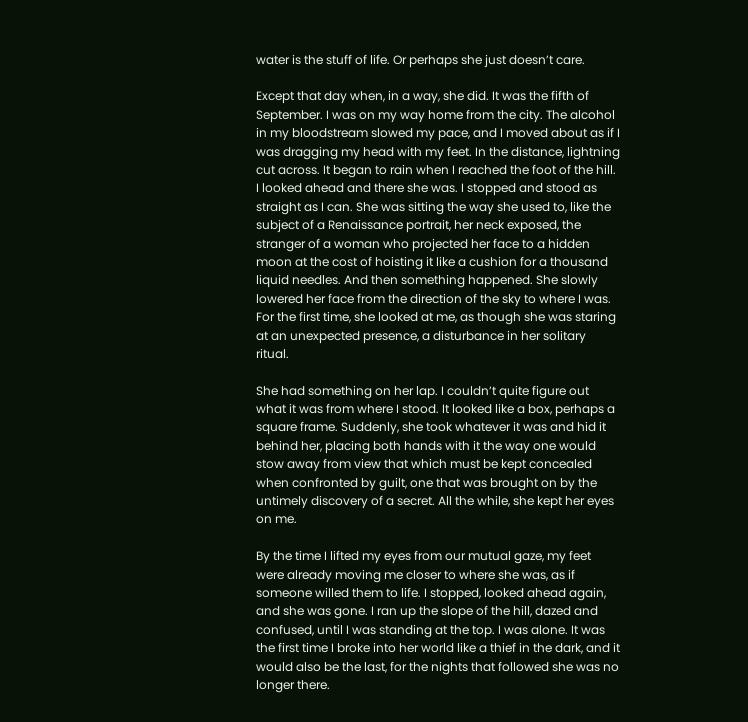water is the stuff of life. Or perhaps she just doesn’t care.

Except that day when, in a way, she did. It was the fifth of September. I was on my way home from the city. The alcohol in my bloodstream slowed my pace, and I moved about as if I was dragging my head with my feet. In the distance, lightning cut across. It began to rain when I reached the foot of the hill. I looked ahead and there she was. I stopped and stood as straight as I can. She was sitting the way she used to, like the subject of a Renaissance portrait, her neck exposed, the stranger of a woman who projected her face to a hidden moon at the cost of hoisting it like a cushion for a thousand liquid needles. And then something happened. She slowly lowered her face from the direction of the sky to where I was. For the first time, she looked at me, as though she was staring at an unexpected presence, a disturbance in her solitary ritual.

She had something on her lap. I couldn’t quite figure out what it was from where I stood. It looked like a box, perhaps a square frame. Suddenly, she took whatever it was and hid it behind her, placing both hands with it the way one would stow away from view that which must be kept concealed when confronted by guilt, one that was brought on by the untimely discovery of a secret. All the while, she kept her eyes on me.

By the time I lifted my eyes from our mutual gaze, my feet were already moving me closer to where she was, as if someone willed them to life. I stopped, looked ahead again, and she was gone. I ran up the slope of the hill, dazed and confused, until I was standing at the top. I was alone. It was the first time I broke into her world like a thief in the dark, and it would also be the last, for the nights that followed she was no longer there.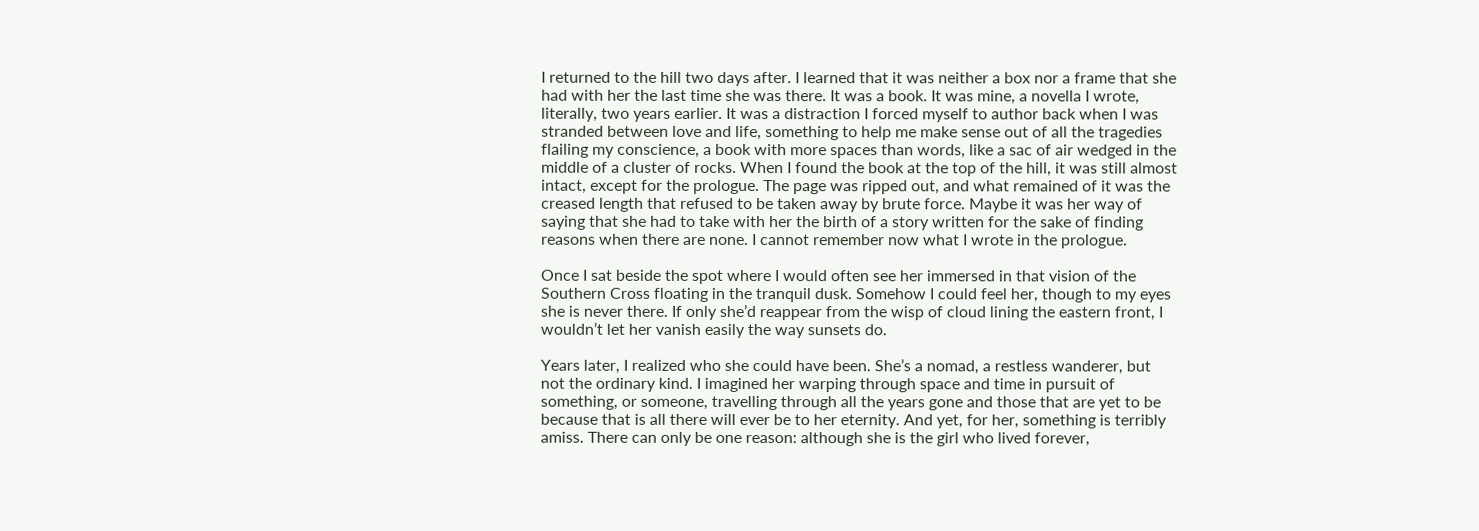I returned to the hill two days after. I learned that it was neither a box nor a frame that she had with her the last time she was there. It was a book. It was mine, a novella I wrote, literally, two years earlier. It was a distraction I forced myself to author back when I was stranded between love and life, something to help me make sense out of all the tragedies flailing my conscience, a book with more spaces than words, like a sac of air wedged in the middle of a cluster of rocks. When I found the book at the top of the hill, it was still almost intact, except for the prologue. The page was ripped out, and what remained of it was the creased length that refused to be taken away by brute force. Maybe it was her way of saying that she had to take with her the birth of a story written for the sake of finding reasons when there are none. I cannot remember now what I wrote in the prologue.

Once I sat beside the spot where I would often see her immersed in that vision of the Southern Cross floating in the tranquil dusk. Somehow I could feel her, though to my eyes she is never there. If only she’d reappear from the wisp of cloud lining the eastern front, I wouldn’t let her vanish easily the way sunsets do.

Years later, I realized who she could have been. She’s a nomad, a restless wanderer, but not the ordinary kind. I imagined her warping through space and time in pursuit of something, or someone, travelling through all the years gone and those that are yet to be because that is all there will ever be to her eternity. And yet, for her, something is terribly amiss. There can only be one reason: although she is the girl who lived forever,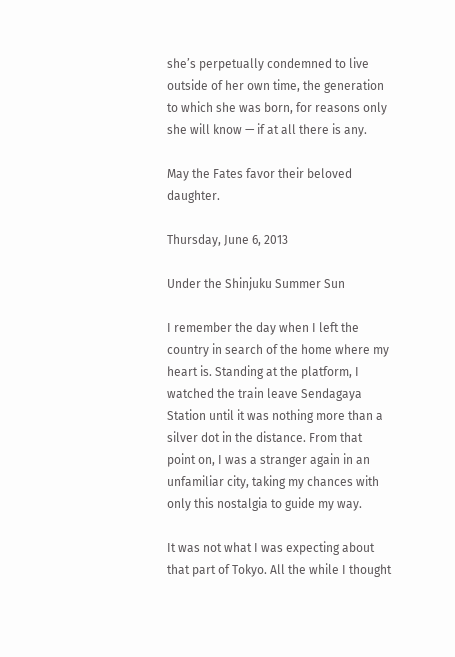she’s perpetually condemned to live outside of her own time, the generation to which she was born, for reasons only she will know — if at all there is any.

May the Fates favor their beloved daughter.

Thursday, June 6, 2013

Under the Shinjuku Summer Sun

I remember the day when I left the country in search of the home where my heart is. Standing at the platform, I watched the train leave Sendagaya Station until it was nothing more than a silver dot in the distance. From that point on, I was a stranger again in an unfamiliar city, taking my chances with only this nostalgia to guide my way.

It was not what I was expecting about that part of Tokyo. All the while I thought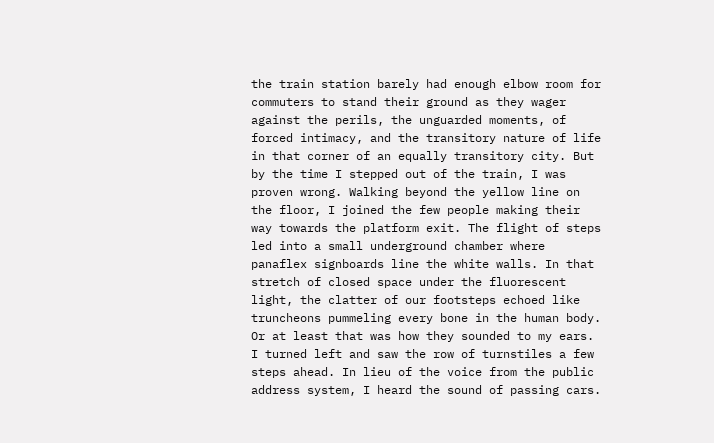the train station barely had enough elbow room for commuters to stand their ground as they wager against the perils, the unguarded moments, of forced intimacy, and the transitory nature of life in that corner of an equally transitory city. But by the time I stepped out of the train, I was proven wrong. Walking beyond the yellow line on the floor, I joined the few people making their way towards the platform exit. The flight of steps led into a small underground chamber where panaflex signboards line the white walls. In that stretch of closed space under the fluorescent light, the clatter of our footsteps echoed like truncheons pummeling every bone in the human body. Or at least that was how they sounded to my ears. I turned left and saw the row of turnstiles a few steps ahead. In lieu of the voice from the public address system, I heard the sound of passing cars.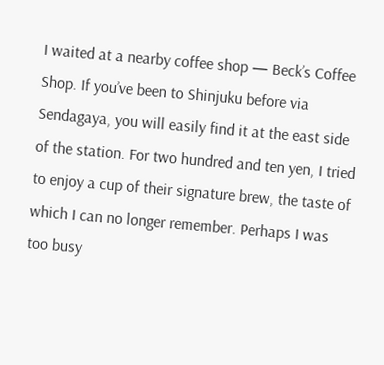I waited at a nearby coffee shop — Beck’s Coffee Shop. If you’ve been to Shinjuku before via Sendagaya, you will easily find it at the east side of the station. For two hundred and ten yen, I tried to enjoy a cup of their signature brew, the taste of which I can no longer remember. Perhaps I was too busy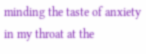minding the taste of anxiety in my throat at the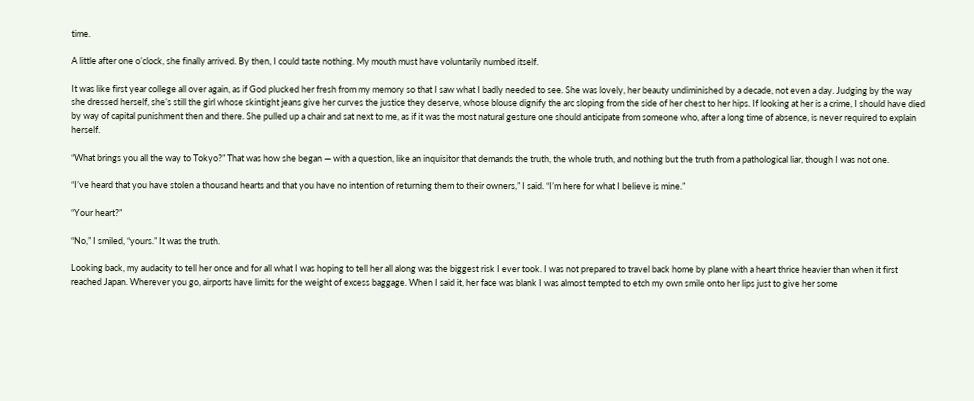time.

A little after one o’clock, she finally arrived. By then, I could taste nothing. My mouth must have voluntarily numbed itself.

It was like first year college all over again, as if God plucked her fresh from my memory so that I saw what I badly needed to see. She was lovely, her beauty undiminished by a decade, not even a day. Judging by the way she dressed herself, she’s still the girl whose skintight jeans give her curves the justice they deserve, whose blouse dignify the arc sloping from the side of her chest to her hips. If looking at her is a crime, I should have died by way of capital punishment then and there. She pulled up a chair and sat next to me, as if it was the most natural gesture one should anticipate from someone who, after a long time of absence, is never required to explain herself.

“What brings you all the way to Tokyo?” That was how she began — with a question, like an inquisitor that demands the truth, the whole truth, and nothing but the truth from a pathological liar, though I was not one.

“I’ve heard that you have stolen a thousand hearts and that you have no intention of returning them to their owners,” I said. “I’m here for what I believe is mine.”

“Your heart?”

“No,” I smiled, “yours.” It was the truth.

Looking back, my audacity to tell her once and for all what I was hoping to tell her all along was the biggest risk I ever took. I was not prepared to travel back home by plane with a heart thrice heavier than when it first reached Japan. Wherever you go, airports have limits for the weight of excess baggage. When I said it, her face was blank I was almost tempted to etch my own smile onto her lips just to give her some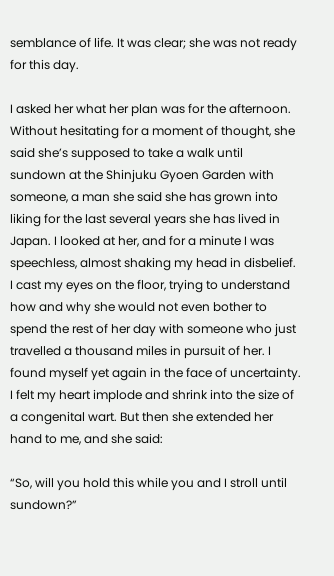semblance of life. It was clear; she was not ready for this day.

I asked her what her plan was for the afternoon. Without hesitating for a moment of thought, she said she’s supposed to take a walk until sundown at the Shinjuku Gyoen Garden with someone, a man she said she has grown into liking for the last several years she has lived in Japan. I looked at her, and for a minute I was speechless, almost shaking my head in disbelief. I cast my eyes on the floor, trying to understand how and why she would not even bother to spend the rest of her day with someone who just travelled a thousand miles in pursuit of her. I found myself yet again in the face of uncertainty. I felt my heart implode and shrink into the size of a congenital wart. But then she extended her hand to me, and she said:

“So, will you hold this while you and I stroll until sundown?”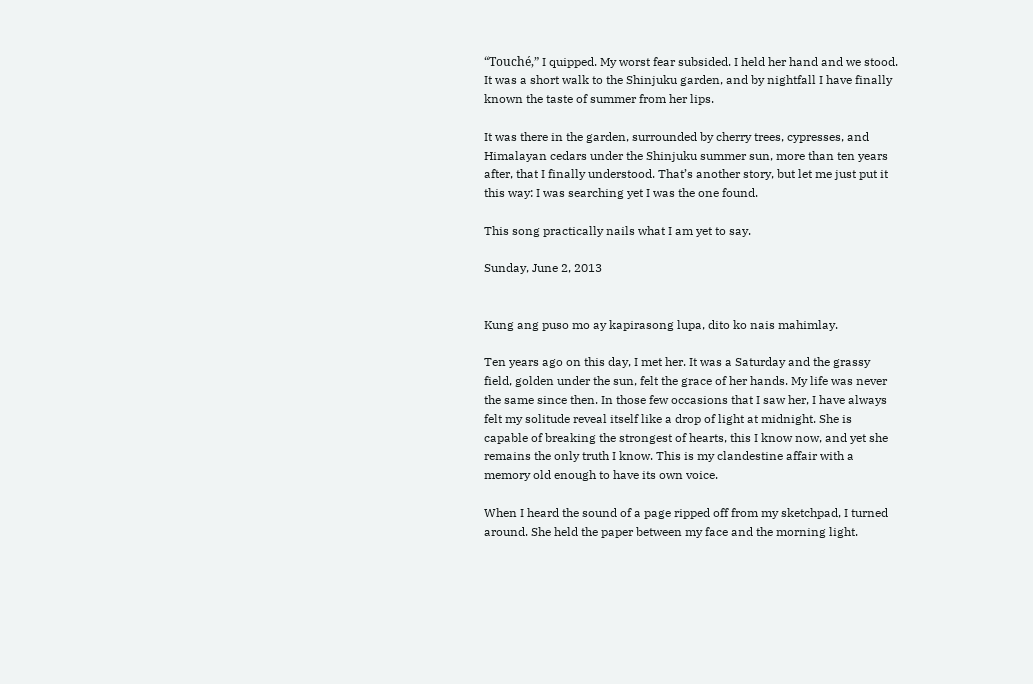“Touché,” I quipped. My worst fear subsided. I held her hand and we stood. It was a short walk to the Shinjuku garden, and by nightfall I have finally known the taste of summer from her lips.

It was there in the garden, surrounded by cherry trees, cypresses, and Himalayan cedars under the Shinjuku summer sun, more than ten years after, that I finally understood. That’s another story, but let me just put it this way: I was searching yet I was the one found.

This song practically nails what I am yet to say.

Sunday, June 2, 2013


Kung ang puso mo ay kapirasong lupa, dito ko nais mahimlay.

Ten years ago on this day, I met her. It was a Saturday and the grassy field, golden under the sun, felt the grace of her hands. My life was never the same since then. In those few occasions that I saw her, I have always felt my solitude reveal itself like a drop of light at midnight. She is capable of breaking the strongest of hearts, this I know now, and yet she remains the only truth I know. This is my clandestine affair with a memory old enough to have its own voice.

When I heard the sound of a page ripped off from my sketchpad, I turned around. She held the paper between my face and the morning light.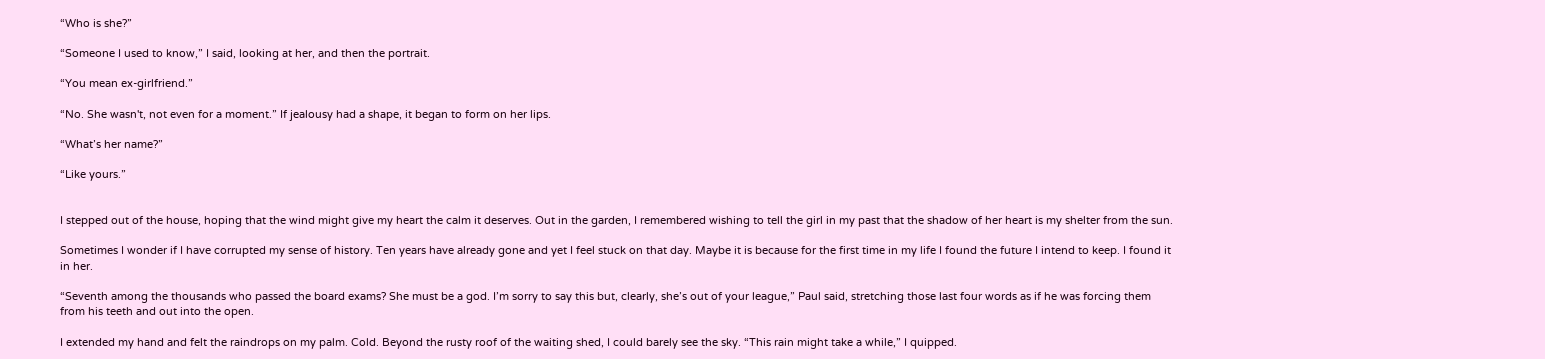“Who is she?”

“Someone I used to know,” I said, looking at her, and then the portrait.

“You mean ex-girlfriend.”

“No. She wasn't, not even for a moment.” If jealousy had a shape, it began to form on her lips.

“What’s her name?”

“Like yours.”


I stepped out of the house, hoping that the wind might give my heart the calm it deserves. Out in the garden, I remembered wishing to tell the girl in my past that the shadow of her heart is my shelter from the sun.

Sometimes I wonder if I have corrupted my sense of history. Ten years have already gone and yet I feel stuck on that day. Maybe it is because for the first time in my life I found the future I intend to keep. I found it in her.

“Seventh among the thousands who passed the board exams? She must be a god. I’m sorry to say this but, clearly, she’s out of your league,” Paul said, stretching those last four words as if he was forcing them from his teeth and out into the open.

I extended my hand and felt the raindrops on my palm. Cold. Beyond the rusty roof of the waiting shed, I could barely see the sky. “This rain might take a while,” I quipped.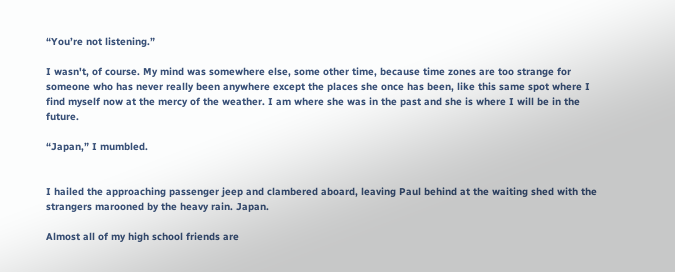“You’re not listening.”

I wasn't, of course. My mind was somewhere else, some other time, because time zones are too strange for someone who has never really been anywhere except the places she once has been, like this same spot where I find myself now at the mercy of the weather. I am where she was in the past and she is where I will be in the future.

“Japan,” I mumbled.


I hailed the approaching passenger jeep and clambered aboard, leaving Paul behind at the waiting shed with the strangers marooned by the heavy rain. Japan.

Almost all of my high school friends are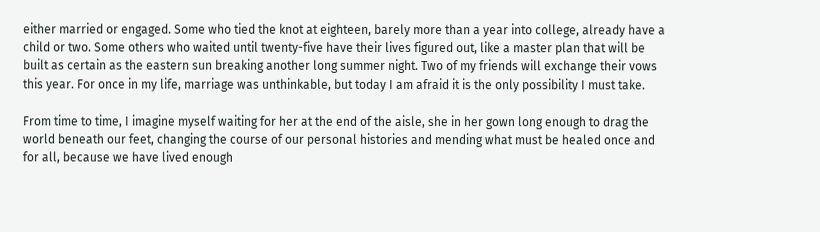either married or engaged. Some who tied the knot at eighteen, barely more than a year into college, already have a child or two. Some others who waited until twenty-five have their lives figured out, like a master plan that will be built as certain as the eastern sun breaking another long summer night. Two of my friends will exchange their vows this year. For once in my life, marriage was unthinkable, but today I am afraid it is the only possibility I must take.

From time to time, I imagine myself waiting for her at the end of the aisle, she in her gown long enough to drag the world beneath our feet, changing the course of our personal histories and mending what must be healed once and for all, because we have lived enough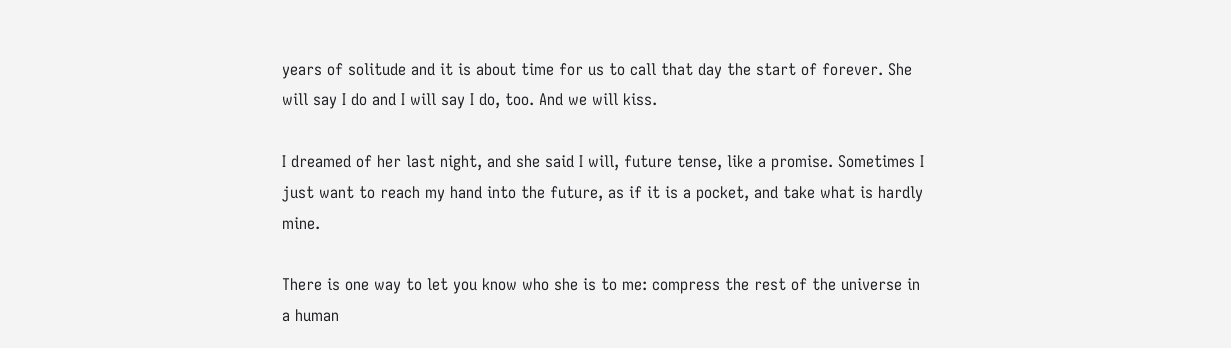years of solitude and it is about time for us to call that day the start of forever. She will say I do and I will say I do, too. And we will kiss.

I dreamed of her last night, and she said I will, future tense, like a promise. Sometimes I just want to reach my hand into the future, as if it is a pocket, and take what is hardly mine.

There is one way to let you know who she is to me: compress the rest of the universe in a human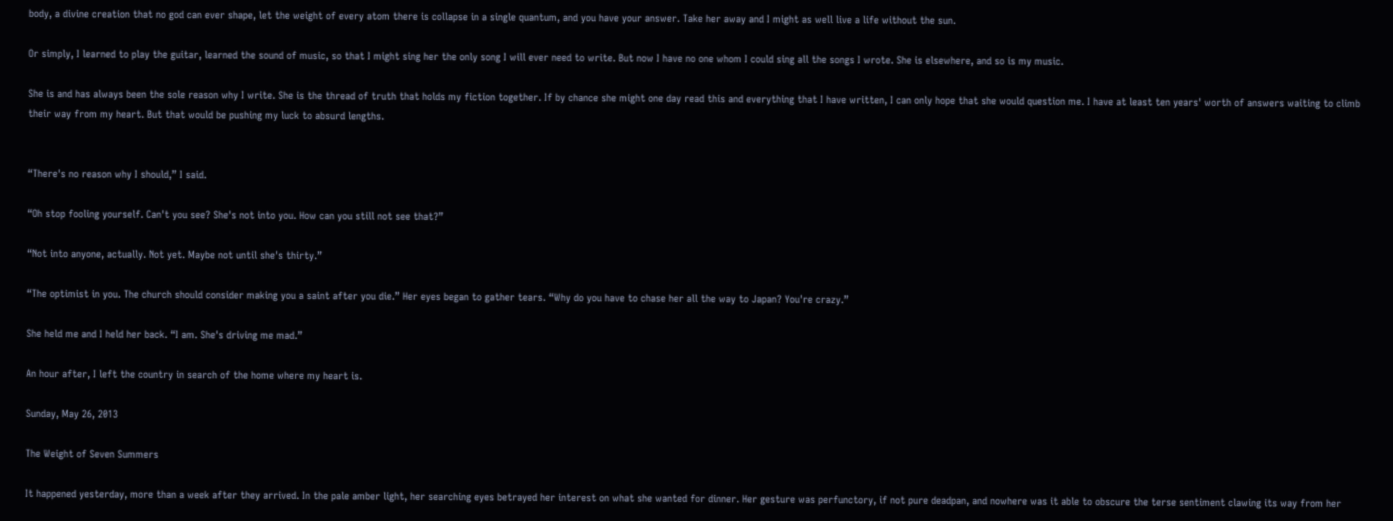body, a divine creation that no god can ever shape, let the weight of every atom there is collapse in a single quantum, and you have your answer. Take her away and I might as well live a life without the sun.

Or simply, I learned to play the guitar, learned the sound of music, so that I might sing her the only song I will ever need to write. But now I have no one whom I could sing all the songs I wrote. She is elsewhere, and so is my music.

She is and has always been the sole reason why I write. She is the thread of truth that holds my fiction together. If by chance she might one day read this and everything that I have written, I can only hope that she would question me. I have at least ten years' worth of answers waiting to climb their way from my heart. But that would be pushing my luck to absurd lengths.


“There's no reason why I should,” I said.

“Oh stop fooling yourself. Can't you see? She's not into you. How can you still not see that?”

“Not into anyone, actually. Not yet. Maybe not until she's thirty.”

“The optimist in you. The church should consider making you a saint after you die.” Her eyes began to gather tears. “Why do you have to chase her all the way to Japan? You're crazy.”

She held me and I held her back. “I am. She's driving me mad.”

An hour after, I left the country in search of the home where my heart is.

Sunday, May 26, 2013

The Weight of Seven Summers

It happened yesterday, more than a week after they arrived. In the pale amber light, her searching eyes betrayed her interest on what she wanted for dinner. Her gesture was perfunctory, if not pure deadpan, and nowhere was it able to obscure the terse sentiment clawing its way from her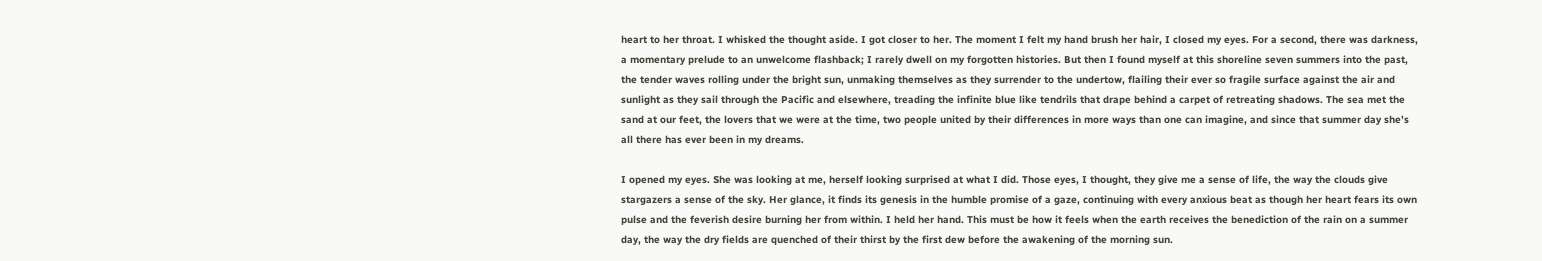heart to her throat. I whisked the thought aside. I got closer to her. The moment I felt my hand brush her hair, I closed my eyes. For a second, there was darkness, a momentary prelude to an unwelcome flashback; I rarely dwell on my forgotten histories. But then I found myself at this shoreline seven summers into the past, the tender waves rolling under the bright sun, unmaking themselves as they surrender to the undertow, flailing their ever so fragile surface against the air and sunlight as they sail through the Pacific and elsewhere, treading the infinite blue like tendrils that drape behind a carpet of retreating shadows. The sea met the sand at our feet, the lovers that we were at the time, two people united by their differences in more ways than one can imagine, and since that summer day she’s all there has ever been in my dreams.

I opened my eyes. She was looking at me, herself looking surprised at what I did. Those eyes, I thought, they give me a sense of life, the way the clouds give stargazers a sense of the sky. Her glance, it finds its genesis in the humble promise of a gaze, continuing with every anxious beat as though her heart fears its own pulse and the feverish desire burning her from within. I held her hand. This must be how it feels when the earth receives the benediction of the rain on a summer day, the way the dry fields are quenched of their thirst by the first dew before the awakening of the morning sun.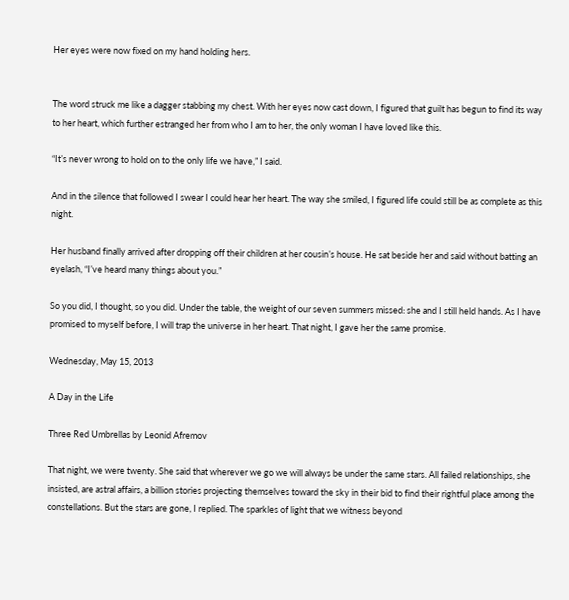Her eyes were now fixed on my hand holding hers.


The word struck me like a dagger stabbing my chest. With her eyes now cast down, I figured that guilt has begun to find its way to her heart, which further estranged her from who I am to her, the only woman I have loved like this.

“It’s never wrong to hold on to the only life we have,” I said.

And in the silence that followed I swear I could hear her heart. The way she smiled, I figured life could still be as complete as this night.

Her husband finally arrived after dropping off their children at her cousin’s house. He sat beside her and said without batting an eyelash, “I’ve heard many things about you.”

So you did, I thought, so you did. Under the table, the weight of our seven summers missed: she and I still held hands. As I have promised to myself before, I will trap the universe in her heart. That night, I gave her the same promise.

Wednesday, May 15, 2013

A Day in the Life

Three Red Umbrellas by Leonid Afremov

That night, we were twenty. She said that wherever we go we will always be under the same stars. All failed relationships, she insisted, are astral affairs, a billion stories projecting themselves toward the sky in their bid to find their rightful place among the constellations. But the stars are gone, I replied. The sparkles of light that we witness beyond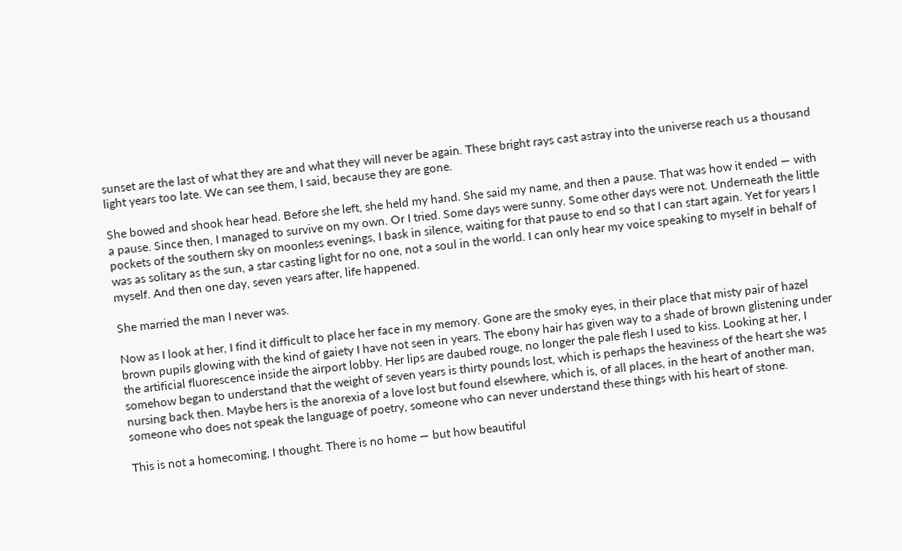sunset are the last of what they are and what they will never be again. These bright rays cast astray into the universe reach us a thousand light years too late. We can see them, I said, because they are gone.

She bowed and shook hear head. Before she left, she held my hand. She said my name, and then a pause. That was how it ended — with a pause. Since then, I managed to survive on my own. Or I tried. Some days were sunny. Some other days were not. Underneath the little pockets of the southern sky on moonless evenings, I bask in silence, waiting for that pause to end so that I can start again. Yet for years I was as solitary as the sun, a star casting light for no one, not a soul in the world. I can only hear my voice speaking to myself in behalf of myself. And then one day, seven years after, life happened.

She married the man I never was.

Now as I look at her, I find it difficult to place her face in my memory. Gone are the smoky eyes, in their place that misty pair of hazel brown pupils glowing with the kind of gaiety I have not seen in years. The ebony hair has given way to a shade of brown glistening under the artificial fluorescence inside the airport lobby. Her lips are daubed rouge, no longer the pale flesh I used to kiss. Looking at her, I somehow began to understand that the weight of seven years is thirty pounds lost, which is perhaps the heaviness of the heart she was nursing back then. Maybe hers is the anorexia of a love lost but found elsewhere, which is, of all places, in the heart of another man, someone who does not speak the language of poetry, someone who can never understand these things with his heart of stone.

This is not a homecoming, I thought. There is no home — but how beautiful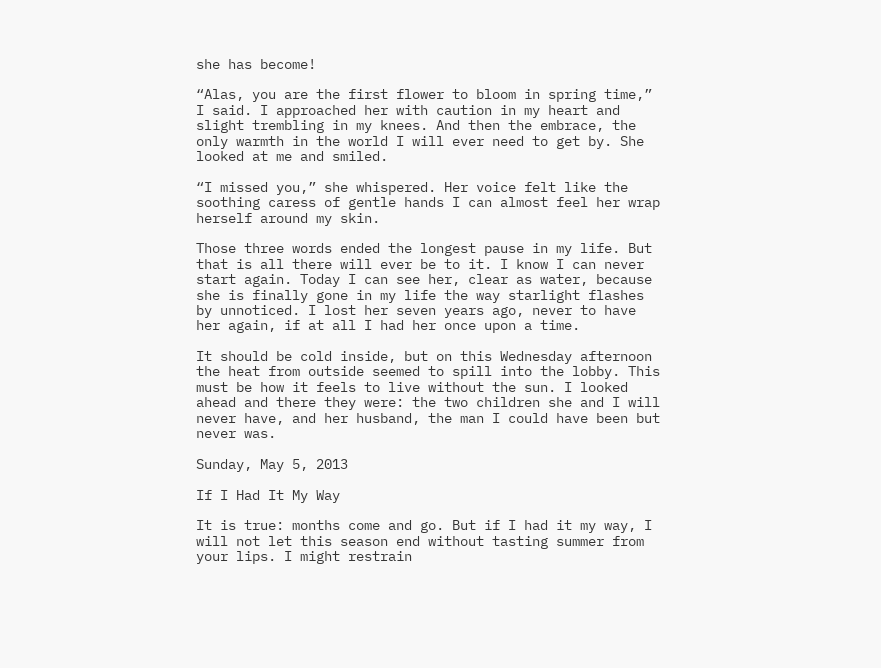she has become!

“Alas, you are the first flower to bloom in spring time,” I said. I approached her with caution in my heart and slight trembling in my knees. And then the embrace, the only warmth in the world I will ever need to get by. She looked at me and smiled.

“I missed you,” she whispered. Her voice felt like the soothing caress of gentle hands I can almost feel her wrap herself around my skin.

Those three words ended the longest pause in my life. But that is all there will ever be to it. I know I can never start again. Today I can see her, clear as water, because she is finally gone in my life the way starlight flashes by unnoticed. I lost her seven years ago, never to have her again, if at all I had her once upon a time.

It should be cold inside, but on this Wednesday afternoon the heat from outside seemed to spill into the lobby. This must be how it feels to live without the sun. I looked ahead and there they were: the two children she and I will never have, and her husband, the man I could have been but never was.

Sunday, May 5, 2013

If I Had It My Way

It is true: months come and go. But if I had it my way, I will not let this season end without tasting summer from your lips. I might restrain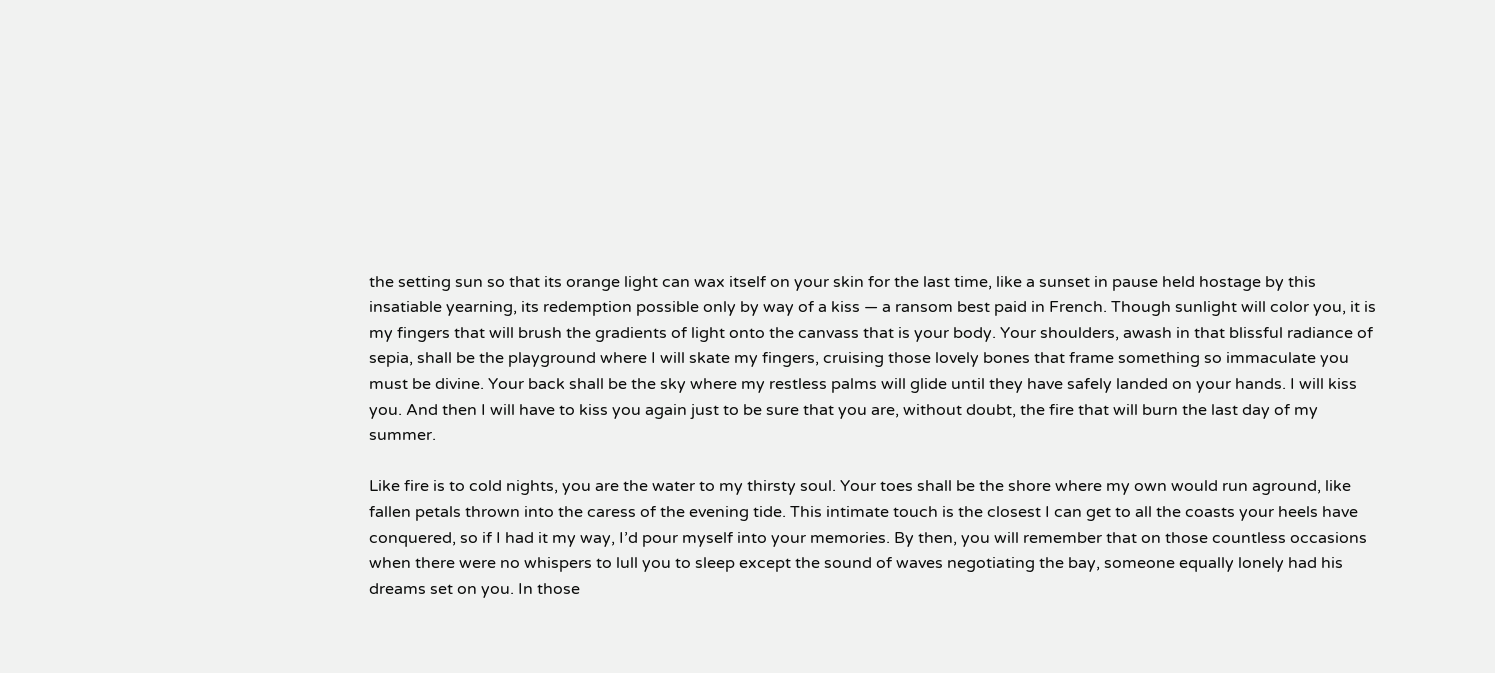the setting sun so that its orange light can wax itself on your skin for the last time, like a sunset in pause held hostage by this insatiable yearning, its redemption possible only by way of a kiss — a ransom best paid in French. Though sunlight will color you, it is my fingers that will brush the gradients of light onto the canvass that is your body. Your shoulders, awash in that blissful radiance of sepia, shall be the playground where I will skate my fingers, cruising those lovely bones that frame something so immaculate you must be divine. Your back shall be the sky where my restless palms will glide until they have safely landed on your hands. I will kiss you. And then I will have to kiss you again just to be sure that you are, without doubt, the fire that will burn the last day of my summer.

Like fire is to cold nights, you are the water to my thirsty soul. Your toes shall be the shore where my own would run aground, like fallen petals thrown into the caress of the evening tide. This intimate touch is the closest I can get to all the coasts your heels have conquered, so if I had it my way, I’d pour myself into your memories. By then, you will remember that on those countless occasions when there were no whispers to lull you to sleep except the sound of waves negotiating the bay, someone equally lonely had his dreams set on you. In those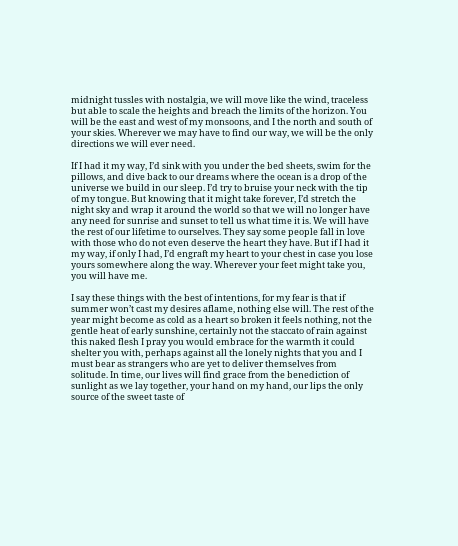midnight tussles with nostalgia, we will move like the wind, traceless but able to scale the heights and breach the limits of the horizon. You will be the east and west of my monsoons, and I the north and south of your skies. Wherever we may have to find our way, we will be the only directions we will ever need.

If I had it my way, I’d sink with you under the bed sheets, swim for the pillows, and dive back to our dreams where the ocean is a drop of the universe we build in our sleep. I’d try to bruise your neck with the tip of my tongue. But knowing that it might take forever, I’d stretch the night sky and wrap it around the world so that we will no longer have any need for sunrise and sunset to tell us what time it is. We will have the rest of our lifetime to ourselves. They say some people fall in love with those who do not even deserve the heart they have. But if I had it my way, if only I had, I’d engraft my heart to your chest in case you lose yours somewhere along the way. Wherever your feet might take you, you will have me.

I say these things with the best of intentions, for my fear is that if summer won’t cast my desires aflame, nothing else will. The rest of the year might become as cold as a heart so broken it feels nothing, not the gentle heat of early sunshine, certainly not the staccato of rain against this naked flesh I pray you would embrace for the warmth it could shelter you with, perhaps against all the lonely nights that you and I must bear as strangers who are yet to deliver themselves from solitude. In time, our lives will find grace from the benediction of sunlight as we lay together, your hand on my hand, our lips the only source of the sweet taste of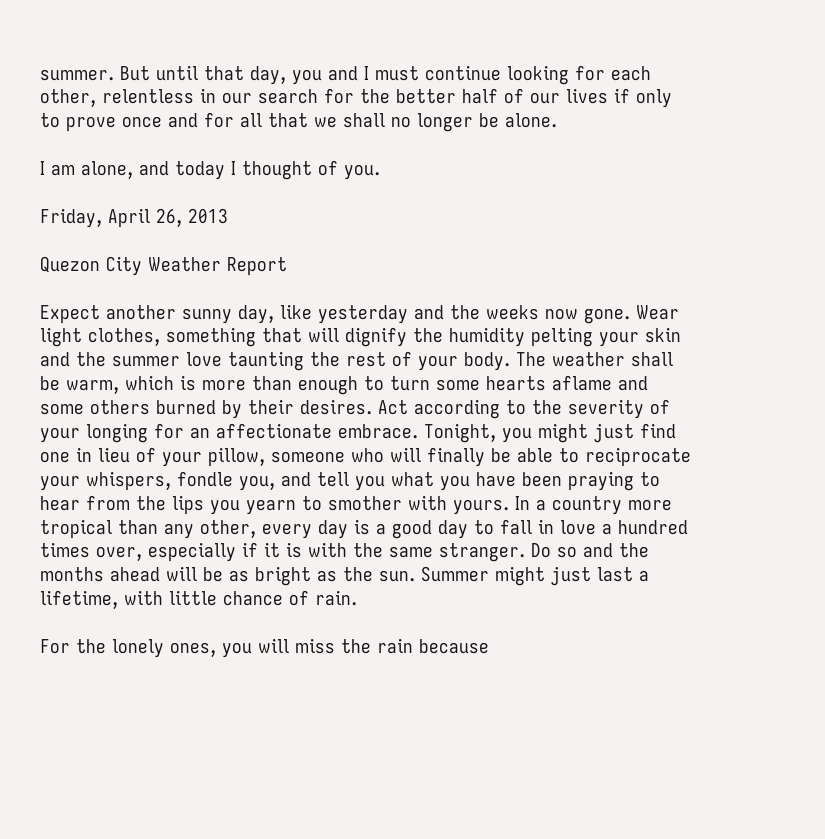summer. But until that day, you and I must continue looking for each other, relentless in our search for the better half of our lives if only to prove once and for all that we shall no longer be alone.

I am alone, and today I thought of you.

Friday, April 26, 2013

Quezon City Weather Report

Expect another sunny day, like yesterday and the weeks now gone. Wear light clothes, something that will dignify the humidity pelting your skin and the summer love taunting the rest of your body. The weather shall be warm, which is more than enough to turn some hearts aflame and some others burned by their desires. Act according to the severity of your longing for an affectionate embrace. Tonight, you might just find one in lieu of your pillow, someone who will finally be able to reciprocate your whispers, fondle you, and tell you what you have been praying to hear from the lips you yearn to smother with yours. In a country more tropical than any other, every day is a good day to fall in love a hundred times over, especially if it is with the same stranger. Do so and the months ahead will be as bright as the sun. Summer might just last a lifetime, with little chance of rain.

For the lonely ones, you will miss the rain because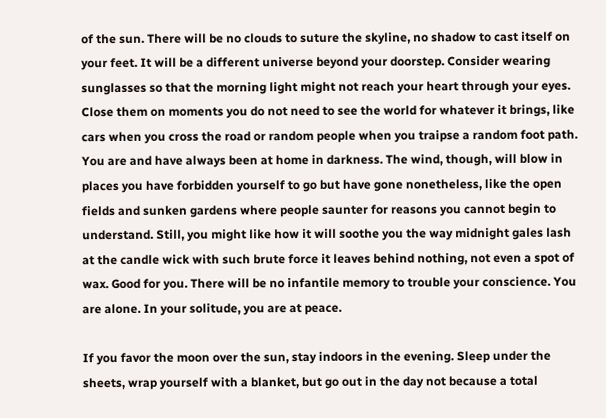of the sun. There will be no clouds to suture the skyline, no shadow to cast itself on your feet. It will be a different universe beyond your doorstep. Consider wearing sunglasses so that the morning light might not reach your heart through your eyes. Close them on moments you do not need to see the world for whatever it brings, like cars when you cross the road or random people when you traipse a random foot path. You are and have always been at home in darkness. The wind, though, will blow in places you have forbidden yourself to go but have gone nonetheless, like the open fields and sunken gardens where people saunter for reasons you cannot begin to understand. Still, you might like how it will soothe you the way midnight gales lash at the candle wick with such brute force it leaves behind nothing, not even a spot of wax. Good for you. There will be no infantile memory to trouble your conscience. You are alone. In your solitude, you are at peace.

If you favor the moon over the sun, stay indoors in the evening. Sleep under the sheets, wrap yourself with a blanket, but go out in the day not because a total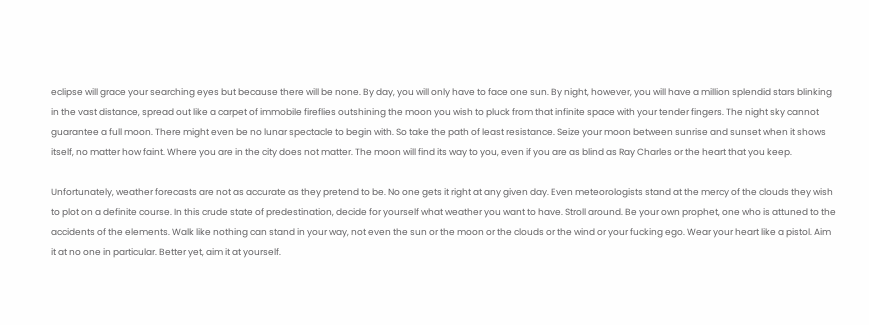eclipse will grace your searching eyes but because there will be none. By day, you will only have to face one sun. By night, however, you will have a million splendid stars blinking in the vast distance, spread out like a carpet of immobile fireflies outshining the moon you wish to pluck from that infinite space with your tender fingers. The night sky cannot guarantee a full moon. There might even be no lunar spectacle to begin with. So take the path of least resistance. Seize your moon between sunrise and sunset when it shows itself, no matter how faint. Where you are in the city does not matter. The moon will find its way to you, even if you are as blind as Ray Charles or the heart that you keep.

Unfortunately, weather forecasts are not as accurate as they pretend to be. No one gets it right at any given day. Even meteorologists stand at the mercy of the clouds they wish to plot on a definite course. In this crude state of predestination, decide for yourself what weather you want to have. Stroll around. Be your own prophet, one who is attuned to the accidents of the elements. Walk like nothing can stand in your way, not even the sun or the moon or the clouds or the wind or your fucking ego. Wear your heart like a pistol. Aim it at no one in particular. Better yet, aim it at yourself.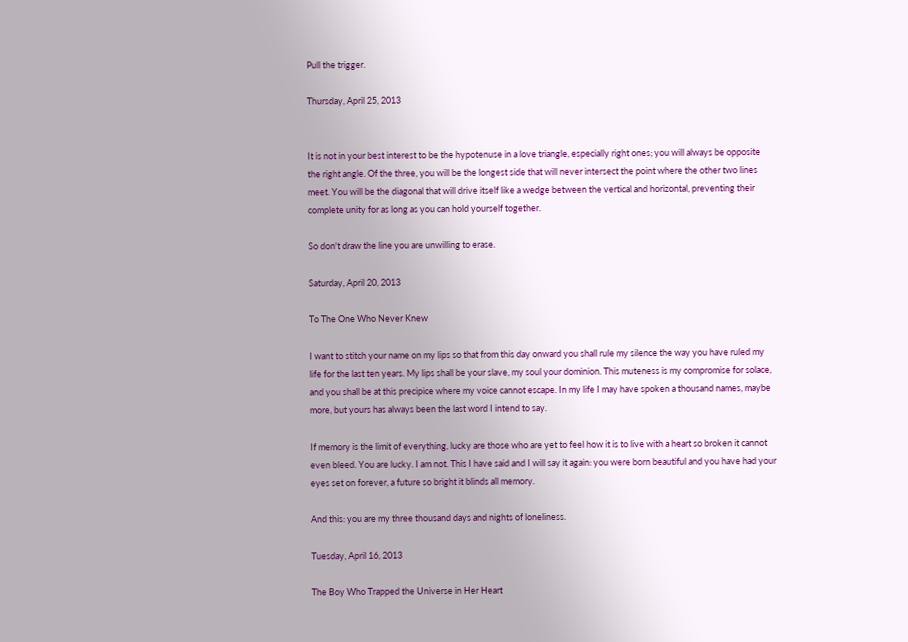Pull the trigger.

Thursday, April 25, 2013


It is not in your best interest to be the hypotenuse in a love triangle, especially right ones; you will always be opposite the right angle. Of the three, you will be the longest side that will never intersect the point where the other two lines meet. You will be the diagonal that will drive itself like a wedge between the vertical and horizontal, preventing their complete unity for as long as you can hold yourself together.

So don't draw the line you are unwilling to erase.

Saturday, April 20, 2013

To The One Who Never Knew

I want to stitch your name on my lips so that from this day onward you shall rule my silence the way you have ruled my life for the last ten years. My lips shall be your slave, my soul your dominion. This muteness is my compromise for solace, and you shall be at this precipice where my voice cannot escape. In my life I may have spoken a thousand names, maybe more, but yours has always been the last word I intend to say.

If memory is the limit of everything, lucky are those who are yet to feel how it is to live with a heart so broken it cannot even bleed. You are lucky. I am not. This I have said and I will say it again: you were born beautiful and you have had your eyes set on forever, a future so bright it blinds all memory.

And this: you are my three thousand days and nights of loneliness.

Tuesday, April 16, 2013

The Boy Who Trapped the Universe in Her Heart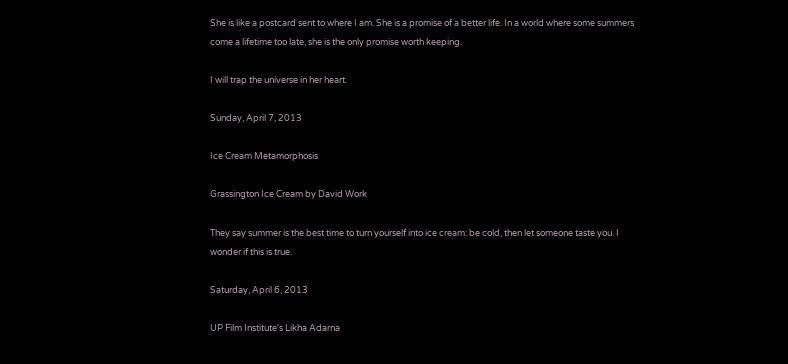She is like a postcard sent to where I am. She is a promise of a better life. In a world where some summers come a lifetime too late, she is the only promise worth keeping.

I will trap the universe in her heart.

Sunday, April 7, 2013

Ice Cream Metamorphosis

Grassington Ice Cream by David Work

They say summer is the best time to turn yourself into ice cream: be cold, then let someone taste you. I wonder if this is true.

Saturday, April 6, 2013

UP Film Institute's Likha Adarna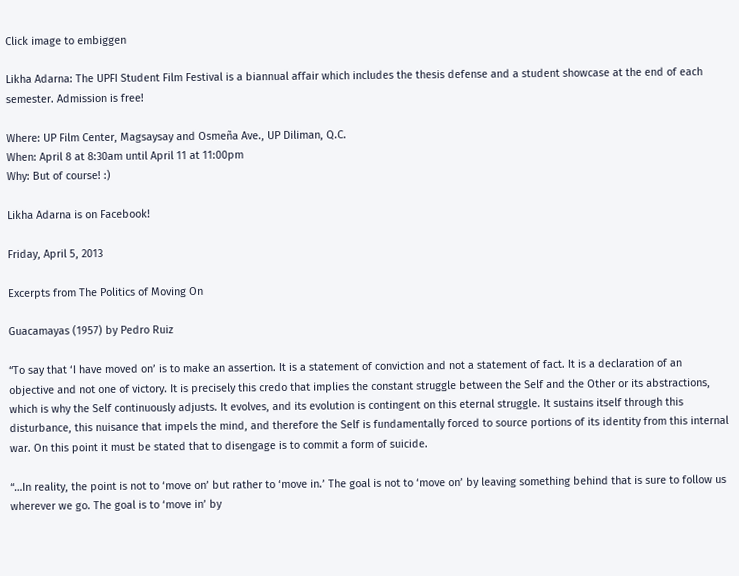Click image to embiggen

Likha Adarna: The UPFI Student Film Festival is a biannual affair which includes the thesis defense and a student showcase at the end of each semester. Admission is free!

Where: UP Film Center, Magsaysay and Osmeña Ave., UP Diliman, Q.C.
When: April 8 at 8:30am until April 11 at 11:00pm
Why: But of course! :)

Likha Adarna is on Facebook!

Friday, April 5, 2013

Excerpts from The Politics of Moving On

Guacamayas (1957) by Pedro Ruiz

“To say that ‘I have moved on’ is to make an assertion. It is a statement of conviction and not a statement of fact. It is a declaration of an objective and not one of victory. It is precisely this credo that implies the constant struggle between the Self and the Other or its abstractions, which is why the Self continuously adjusts. It evolves, and its evolution is contingent on this eternal struggle. It sustains itself through this disturbance, this nuisance that impels the mind, and therefore the Self is fundamentally forced to source portions of its identity from this internal war. On this point it must be stated that to disengage is to commit a form of suicide.

“…In reality, the point is not to ‘move on’ but rather to ‘move in.’ The goal is not to ‘move on’ by leaving something behind that is sure to follow us wherever we go. The goal is to ‘move in’ by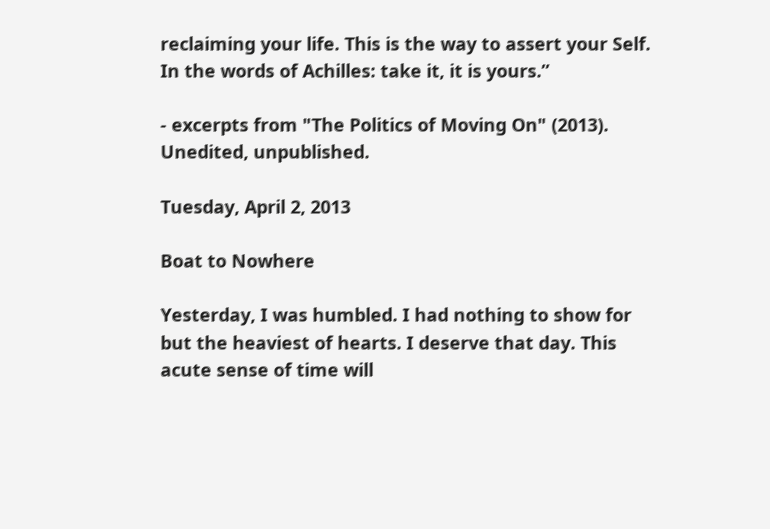reclaiming your life. This is the way to assert your Self. In the words of Achilles: take it, it is yours.”

- excerpts from "The Politics of Moving On" (2013). Unedited, unpublished.

Tuesday, April 2, 2013

Boat to Nowhere

Yesterday, I was humbled. I had nothing to show for but the heaviest of hearts. I deserve that day. This acute sense of time will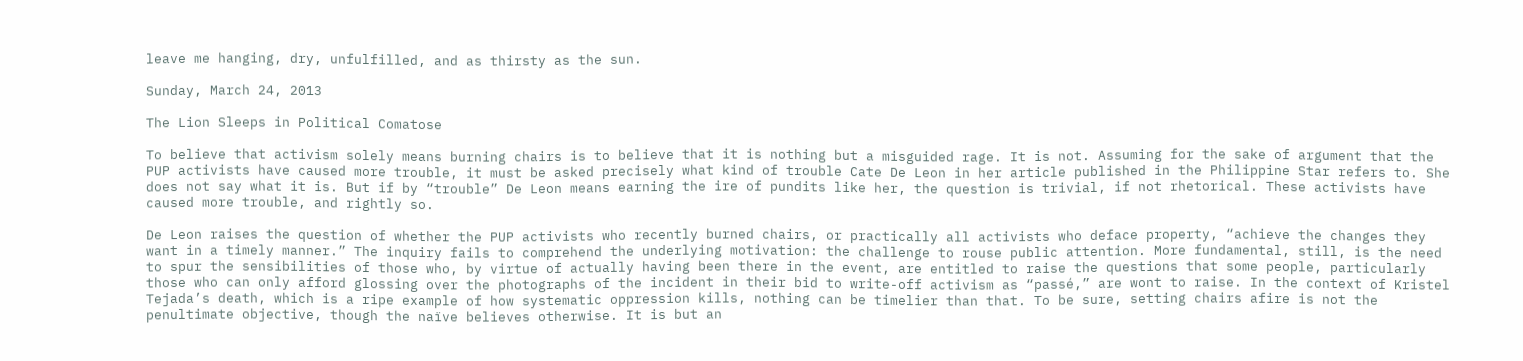leave me hanging, dry, unfulfilled, and as thirsty as the sun.

Sunday, March 24, 2013

The Lion Sleeps in Political Comatose

To believe that activism solely means burning chairs is to believe that it is nothing but a misguided rage. It is not. Assuming for the sake of argument that the PUP activists have caused more trouble, it must be asked precisely what kind of trouble Cate De Leon in her article published in the Philippine Star refers to. She does not say what it is. But if by “trouble” De Leon means earning the ire of pundits like her, the question is trivial, if not rhetorical. These activists have caused more trouble, and rightly so.

De Leon raises the question of whether the PUP activists who recently burned chairs, or practically all activists who deface property, “achieve the changes they want in a timely manner.” The inquiry fails to comprehend the underlying motivation: the challenge to rouse public attention. More fundamental, still, is the need to spur the sensibilities of those who, by virtue of actually having been there in the event, are entitled to raise the questions that some people, particularly those who can only afford glossing over the photographs of the incident in their bid to write-off activism as “passé,” are wont to raise. In the context of Kristel Tejada’s death, which is a ripe example of how systematic oppression kills, nothing can be timelier than that. To be sure, setting chairs afire is not the penultimate objective, though the naïve believes otherwise. It is but an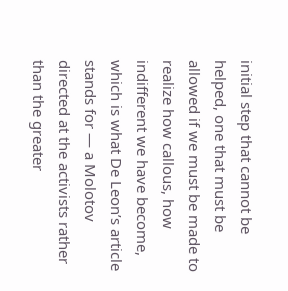initial step that cannot be helped, one that must be allowed if we must be made to realize how callous, how indifferent we have become, which is what De Leon’s article stands for — a Molotov directed at the activists rather than the greater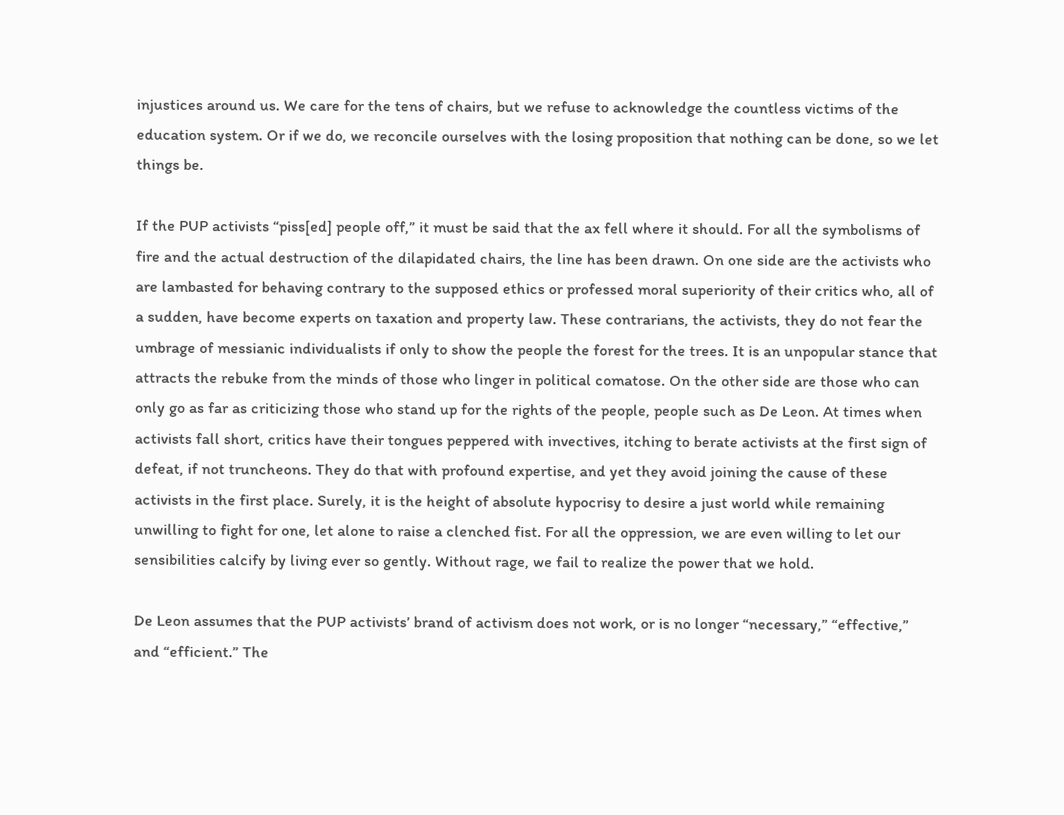injustices around us. We care for the tens of chairs, but we refuse to acknowledge the countless victims of the education system. Or if we do, we reconcile ourselves with the losing proposition that nothing can be done, so we let things be.

If the PUP activists “piss[ed] people off,” it must be said that the ax fell where it should. For all the symbolisms of fire and the actual destruction of the dilapidated chairs, the line has been drawn. On one side are the activists who are lambasted for behaving contrary to the supposed ethics or professed moral superiority of their critics who, all of a sudden, have become experts on taxation and property law. These contrarians, the activists, they do not fear the umbrage of messianic individualists if only to show the people the forest for the trees. It is an unpopular stance that attracts the rebuke from the minds of those who linger in political comatose. On the other side are those who can only go as far as criticizing those who stand up for the rights of the people, people such as De Leon. At times when activists fall short, critics have their tongues peppered with invectives, itching to berate activists at the first sign of defeat, if not truncheons. They do that with profound expertise, and yet they avoid joining the cause of these activists in the first place. Surely, it is the height of absolute hypocrisy to desire a just world while remaining unwilling to fight for one, let alone to raise a clenched fist. For all the oppression, we are even willing to let our sensibilities calcify by living ever so gently. Without rage, we fail to realize the power that we hold.

De Leon assumes that the PUP activists’ brand of activism does not work, or is no longer “necessary,” “effective,” and “efficient.” The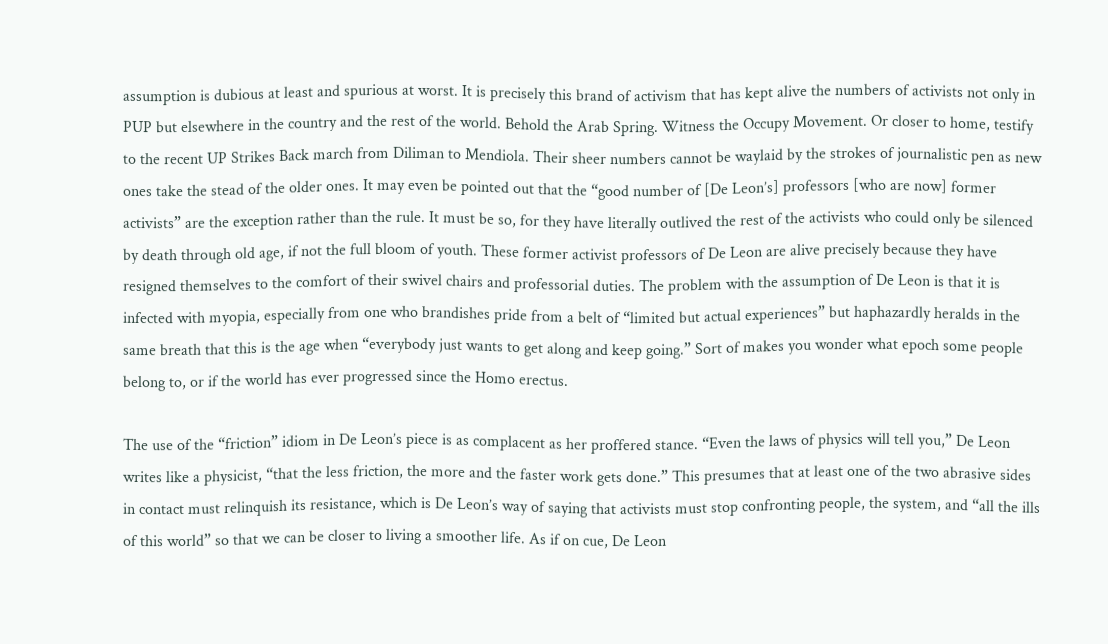assumption is dubious at least and spurious at worst. It is precisely this brand of activism that has kept alive the numbers of activists not only in PUP but elsewhere in the country and the rest of the world. Behold the Arab Spring. Witness the Occupy Movement. Or closer to home, testify to the recent UP Strikes Back march from Diliman to Mendiola. Their sheer numbers cannot be waylaid by the strokes of journalistic pen as new ones take the stead of the older ones. It may even be pointed out that the “good number of [De Leon’s] professors [who are now] former activists” are the exception rather than the rule. It must be so, for they have literally outlived the rest of the activists who could only be silenced by death through old age, if not the full bloom of youth. These former activist professors of De Leon are alive precisely because they have resigned themselves to the comfort of their swivel chairs and professorial duties. The problem with the assumption of De Leon is that it is infected with myopia, especially from one who brandishes pride from a belt of “limited but actual experiences” but haphazardly heralds in the same breath that this is the age when “everybody just wants to get along and keep going.” Sort of makes you wonder what epoch some people belong to, or if the world has ever progressed since the Homo erectus.

The use of the “friction” idiom in De Leon’s piece is as complacent as her proffered stance. “Even the laws of physics will tell you,” De Leon writes like a physicist, “that the less friction, the more and the faster work gets done.” This presumes that at least one of the two abrasive sides in contact must relinquish its resistance, which is De Leon’s way of saying that activists must stop confronting people, the system, and “all the ills of this world” so that we can be closer to living a smoother life. As if on cue, De Leon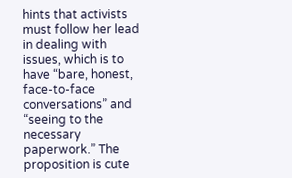hints that activists must follow her lead in dealing with issues, which is to have “bare, honest, face-to-face conversations” and “seeing to the necessary paperwork.” The proposition is cute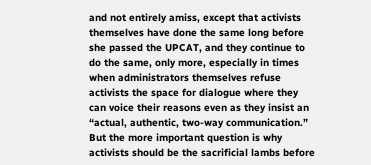and not entirely amiss, except that activists themselves have done the same long before she passed the UPCAT, and they continue to do the same, only more, especially in times when administrators themselves refuse activists the space for dialogue where they can voice their reasons even as they insist an “actual, authentic, two-way communication.” But the more important question is why activists should be the sacrificial lambs before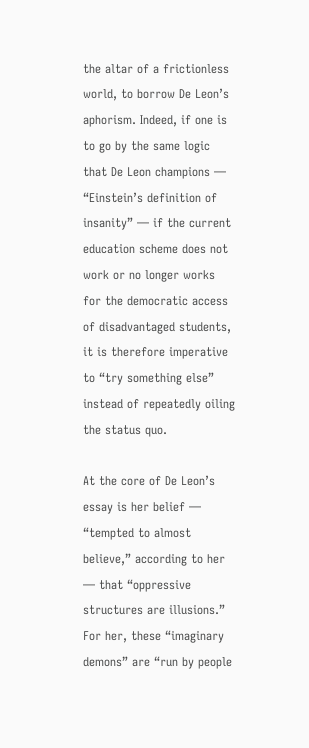the altar of a frictionless world, to borrow De Leon’s aphorism. Indeed, if one is to go by the same logic that De Leon champions — “Einstein’s definition of insanity” — if the current education scheme does not work or no longer works for the democratic access of disadvantaged students, it is therefore imperative to “try something else” instead of repeatedly oiling the status quo.

At the core of De Leon’s essay is her belief — “tempted to almost believe,” according to her — that “oppressive structures are illusions.” For her, these “imaginary demons” are “run by people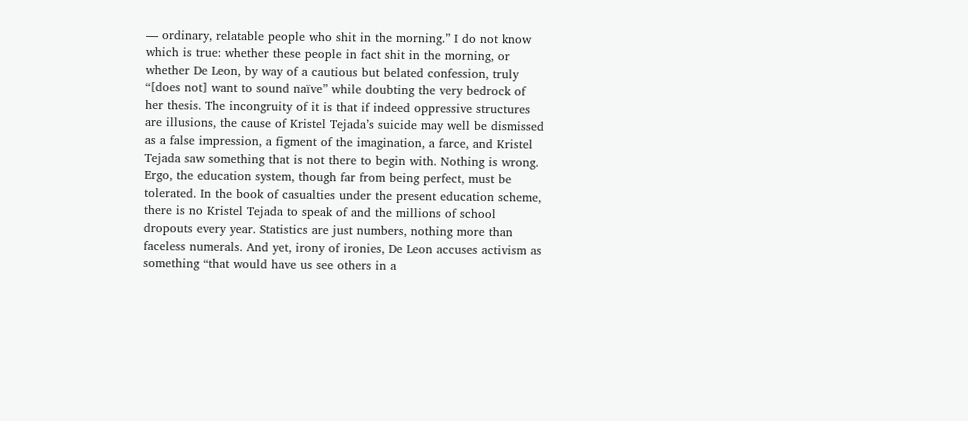— ordinary, relatable people who shit in the morning.” I do not know which is true: whether these people in fact shit in the morning, or whether De Leon, by way of a cautious but belated confession, truly “[does not] want to sound naïve” while doubting the very bedrock of her thesis. The incongruity of it is that if indeed oppressive structures are illusions, the cause of Kristel Tejada’s suicide may well be dismissed as a false impression, a figment of the imagination, a farce, and Kristel Tejada saw something that is not there to begin with. Nothing is wrong. Ergo, the education system, though far from being perfect, must be tolerated. In the book of casualties under the present education scheme, there is no Kristel Tejada to speak of and the millions of school dropouts every year. Statistics are just numbers, nothing more than faceless numerals. And yet, irony of ironies, De Leon accuses activism as something “that would have us see others in a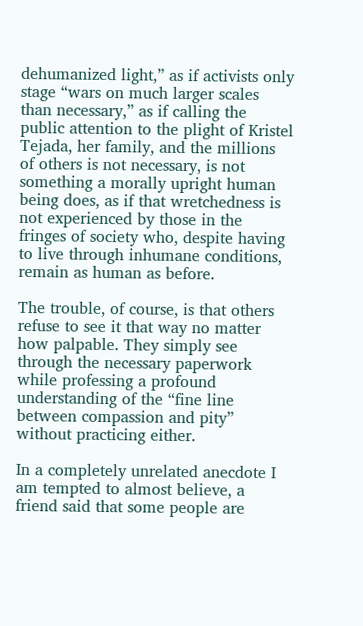dehumanized light,” as if activists only stage “wars on much larger scales than necessary,” as if calling the public attention to the plight of Kristel Tejada, her family, and the millions of others is not necessary, is not something a morally upright human being does, as if that wretchedness is not experienced by those in the fringes of society who, despite having to live through inhumane conditions, remain as human as before.

The trouble, of course, is that others refuse to see it that way no matter how palpable. They simply see through the necessary paperwork while professing a profound understanding of the “fine line between compassion and pity” without practicing either.

In a completely unrelated anecdote I am tempted to almost believe, a friend said that some people are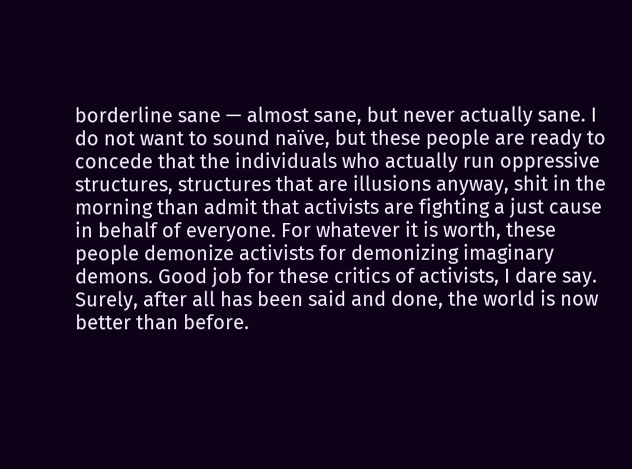borderline sane — almost sane, but never actually sane. I do not want to sound naïve, but these people are ready to concede that the individuals who actually run oppressive structures, structures that are illusions anyway, shit in the morning than admit that activists are fighting a just cause in behalf of everyone. For whatever it is worth, these people demonize activists for demonizing imaginary demons. Good job for these critics of activists, I dare say. Surely, after all has been said and done, the world is now better than before.